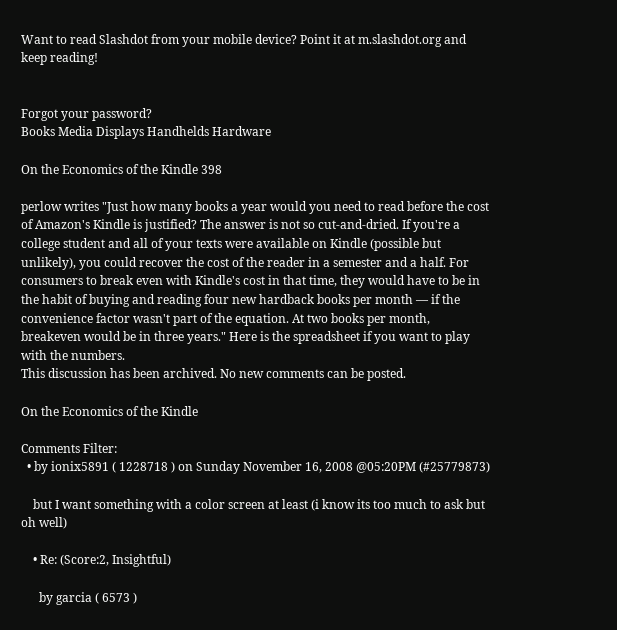Want to read Slashdot from your mobile device? Point it at m.slashdot.org and keep reading!


Forgot your password?
Books Media Displays Handhelds Hardware

On the Economics of the Kindle 398

perlow writes "Just how many books a year would you need to read before the cost of Amazon's Kindle is justified? The answer is not so cut-and-dried. If you're a college student and all of your texts were available on Kindle (possible but unlikely), you could recover the cost of the reader in a semester and a half. For consumers to break even with Kindle's cost in that time, they would have to be in the habit of buying and reading four new hardback books per month — if the convenience factor wasn't part of the equation. At two books per month, breakeven would be in three years." Here is the spreadsheet if you want to play with the numbers.
This discussion has been archived. No new comments can be posted.

On the Economics of the Kindle

Comments Filter:
  • by ionix5891 ( 1228718 ) on Sunday November 16, 2008 @05:20PM (#25779873)

    but I want something with a color screen at least (i know its too much to ask but oh well)

    • Re: (Score:2, Insightful)

      by garcia ( 6573 )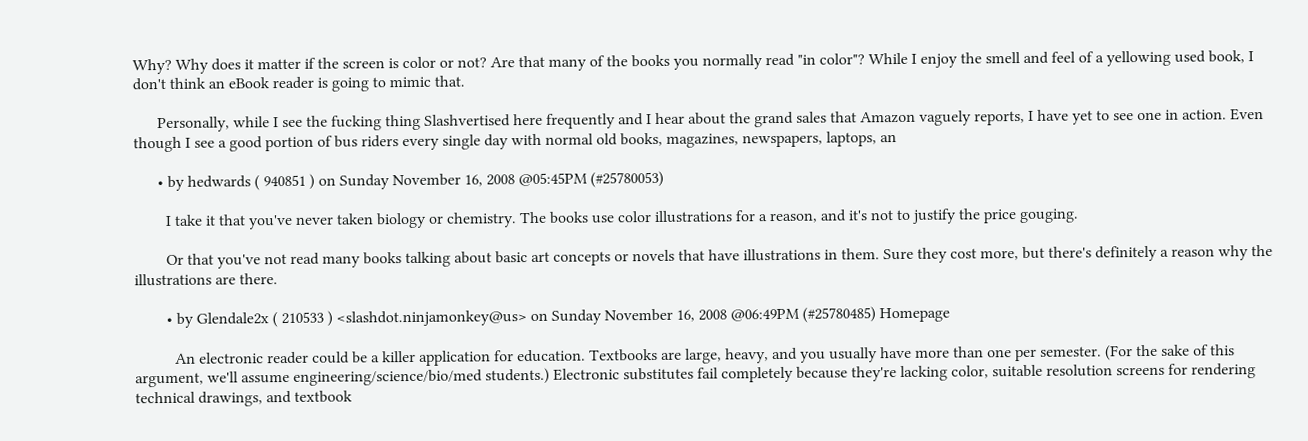Why? Why does it matter if the screen is color or not? Are that many of the books you normally read "in color"? While I enjoy the smell and feel of a yellowing used book, I don't think an eBook reader is going to mimic that.

      Personally, while I see the fucking thing Slashvertised here frequently and I hear about the grand sales that Amazon vaguely reports, I have yet to see one in action. Even though I see a good portion of bus riders every single day with normal old books, magazines, newspapers, laptops, an

      • by hedwards ( 940851 ) on Sunday November 16, 2008 @05:45PM (#25780053)

        I take it that you've never taken biology or chemistry. The books use color illustrations for a reason, and it's not to justify the price gouging.

        Or that you've not read many books talking about basic art concepts or novels that have illustrations in them. Sure they cost more, but there's definitely a reason why the illustrations are there.

        • by Glendale2x ( 210533 ) <slashdot.ninjamonkey@us> on Sunday November 16, 2008 @06:49PM (#25780485) Homepage

          An electronic reader could be a killer application for education. Textbooks are large, heavy, and you usually have more than one per semester. (For the sake of this argument, we'll assume engineering/science/bio/med students.) Electronic substitutes fail completely because they're lacking color, suitable resolution screens for rendering technical drawings, and textbook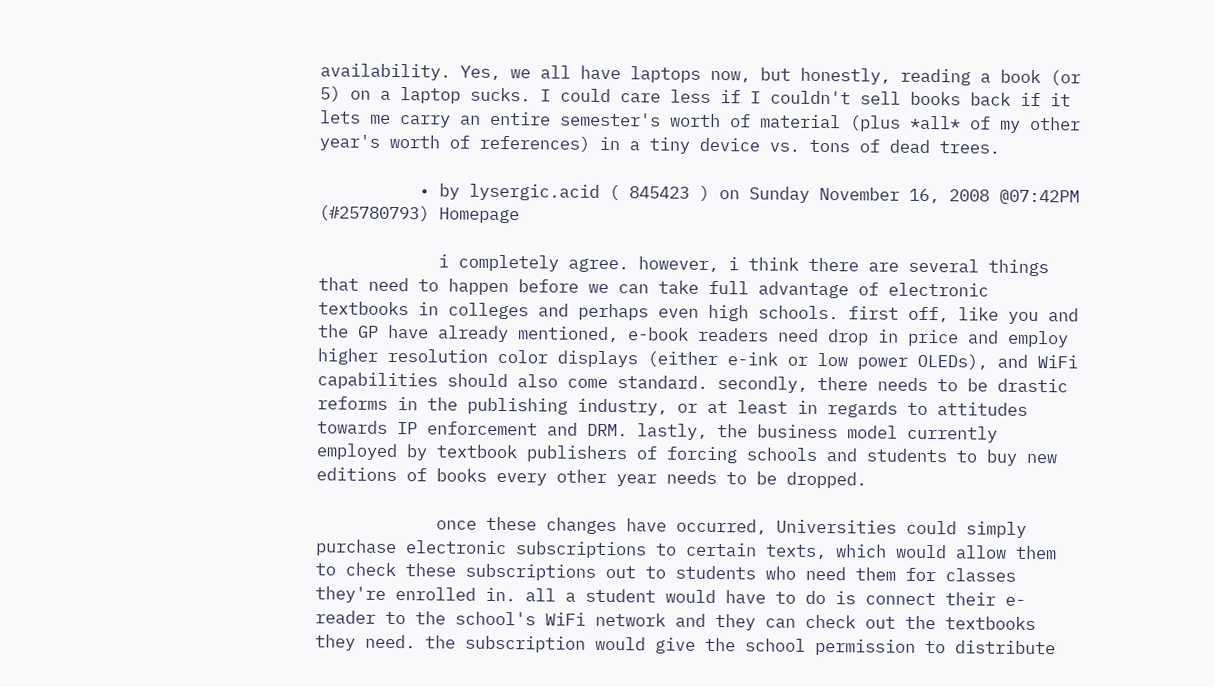availability. Yes, we all have laptops now, but honestly, reading a book (or 5) on a laptop sucks. I could care less if I couldn't sell books back if it lets me carry an entire semester's worth of material (plus *all* of my other year's worth of references) in a tiny device vs. tons of dead trees.

          • by lysergic.acid ( 845423 ) on Sunday November 16, 2008 @07:42PM (#25780793) Homepage

            i completely agree. however, i think there are several things that need to happen before we can take full advantage of electronic textbooks in colleges and perhaps even high schools. first off, like you and the GP have already mentioned, e-book readers need drop in price and employ higher resolution color displays (either e-ink or low power OLEDs), and WiFi capabilities should also come standard. secondly, there needs to be drastic reforms in the publishing industry, or at least in regards to attitudes towards IP enforcement and DRM. lastly, the business model currently employed by textbook publishers of forcing schools and students to buy new editions of books every other year needs to be dropped.

            once these changes have occurred, Universities could simply purchase electronic subscriptions to certain texts, which would allow them to check these subscriptions out to students who need them for classes they're enrolled in. all a student would have to do is connect their e-reader to the school's WiFi network and they can check out the textbooks they need. the subscription would give the school permission to distribute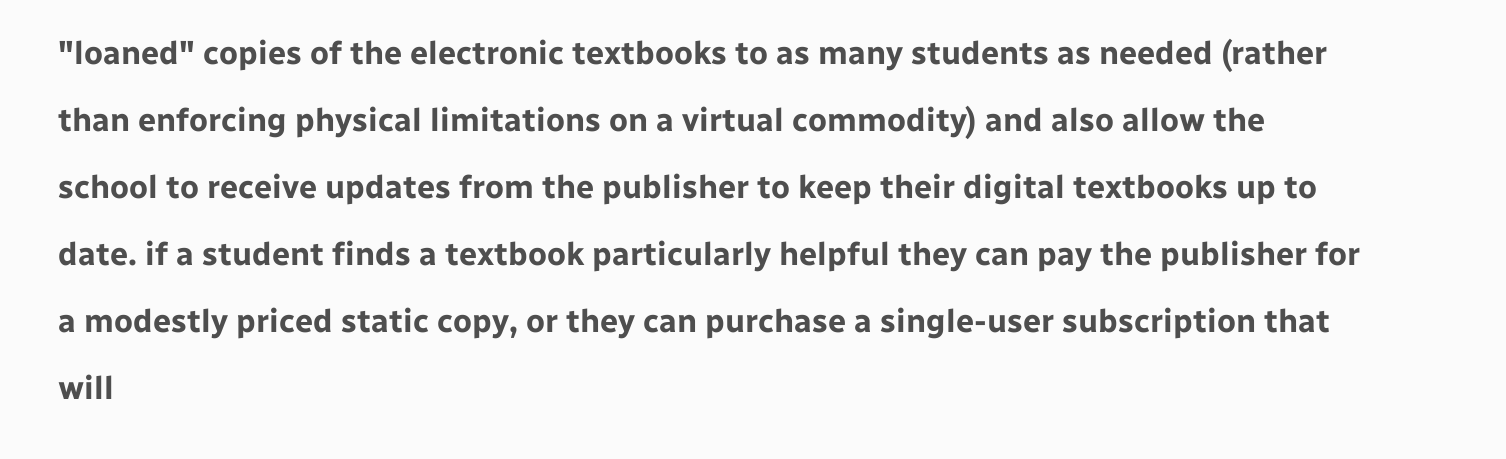"loaned" copies of the electronic textbooks to as many students as needed (rather than enforcing physical limitations on a virtual commodity) and also allow the school to receive updates from the publisher to keep their digital textbooks up to date. if a student finds a textbook particularly helpful they can pay the publisher for a modestly priced static copy, or they can purchase a single-user subscription that will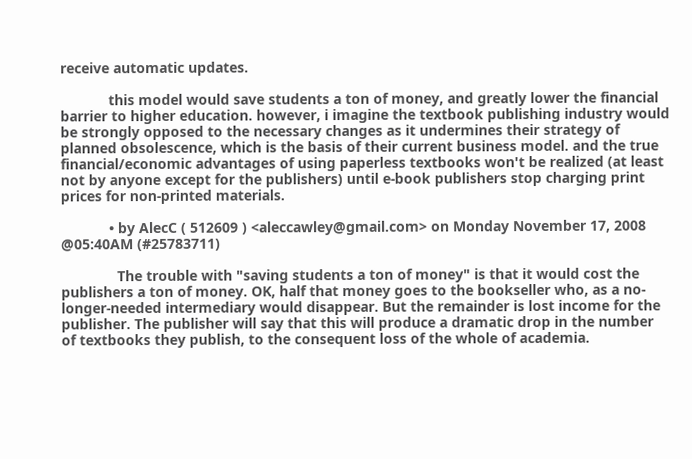receive automatic updates.

            this model would save students a ton of money, and greatly lower the financial barrier to higher education. however, i imagine the textbook publishing industry would be strongly opposed to the necessary changes as it undermines their strategy of planned obsolescence, which is the basis of their current business model. and the true financial/economic advantages of using paperless textbooks won't be realized (at least not by anyone except for the publishers) until e-book publishers stop charging print prices for non-printed materials.

            • by AlecC ( 512609 ) <aleccawley@gmail.com> on Monday November 17, 2008 @05:40AM (#25783711)

              The trouble with "saving students a ton of money" is that it would cost the publishers a ton of money. OK, half that money goes to the bookseller who, as a no-longer-needed intermediary would disappear. But the remainder is lost income for the publisher. The publisher will say that this will produce a dramatic drop in the number of textbooks they publish, to the consequent loss of the whole of academia.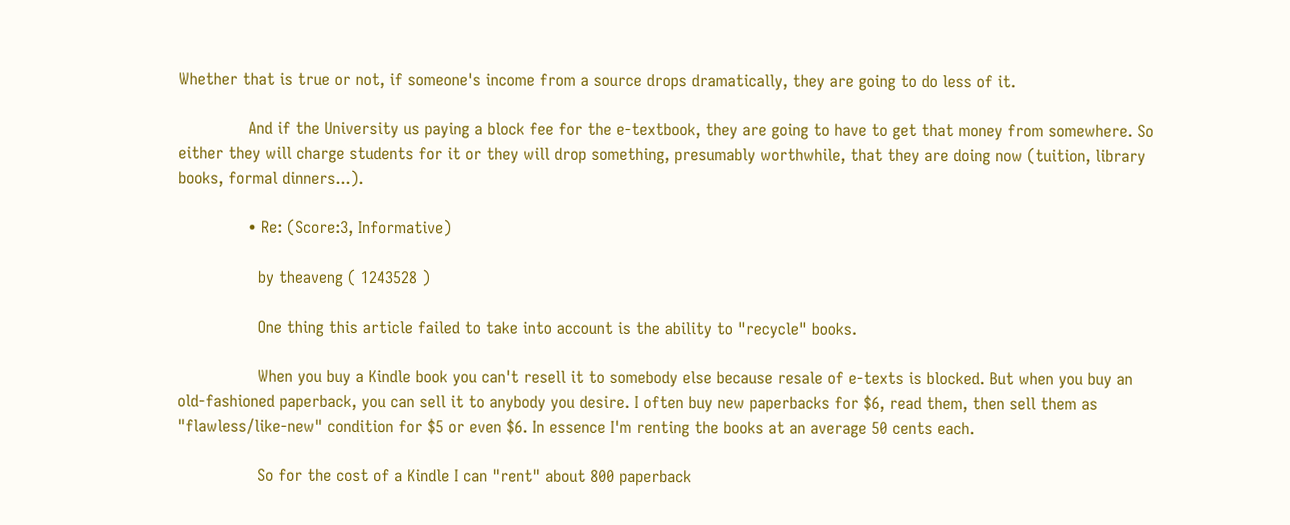Whether that is true or not, if someone's income from a source drops dramatically, they are going to do less of it.

              And if the University us paying a block fee for the e-textbook, they are going to have to get that money from somewhere. So either they will charge students for it or they will drop something, presumably worthwhile, that they are doing now (tuition, library books, formal dinners...).

              • Re: (Score:3, Informative)

                by theaveng ( 1243528 )

                One thing this article failed to take into account is the ability to "recycle" books.

                When you buy a Kindle book you can't resell it to somebody else because resale of e-texts is blocked. But when you buy an old-fashioned paperback, you can sell it to anybody you desire. I often buy new paperbacks for $6, read them, then sell them as "flawless/like-new" condition for $5 or even $6. In essence I'm renting the books at an average 50 cents each.

                So for the cost of a Kindle I can "rent" about 800 paperback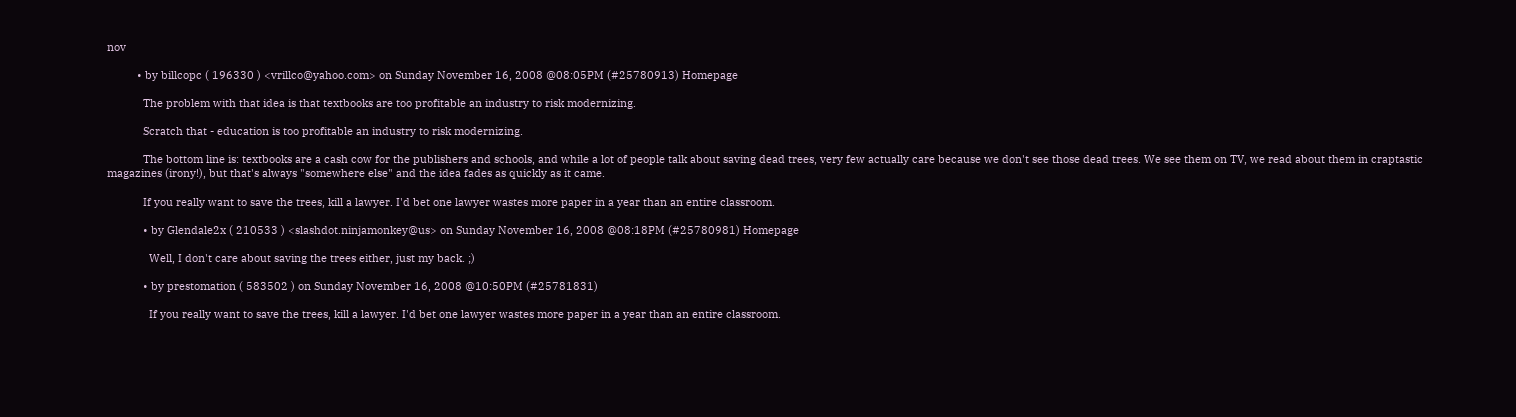nov

          • by billcopc ( 196330 ) <vrillco@yahoo.com> on Sunday November 16, 2008 @08:05PM (#25780913) Homepage

            The problem with that idea is that textbooks are too profitable an industry to risk modernizing.

            Scratch that - education is too profitable an industry to risk modernizing.

            The bottom line is: textbooks are a cash cow for the publishers and schools, and while a lot of people talk about saving dead trees, very few actually care because we don't see those dead trees. We see them on TV, we read about them in craptastic magazines (irony!), but that's always "somewhere else" and the idea fades as quickly as it came.

            If you really want to save the trees, kill a lawyer. I'd bet one lawyer wastes more paper in a year than an entire classroom.

            • by Glendale2x ( 210533 ) <slashdot.ninjamonkey@us> on Sunday November 16, 2008 @08:18PM (#25780981) Homepage

              Well, I don't care about saving the trees either, just my back. ;)

            • by prestomation ( 583502 ) on Sunday November 16, 2008 @10:50PM (#25781831)

              If you really want to save the trees, kill a lawyer. I'd bet one lawyer wastes more paper in a year than an entire classroom.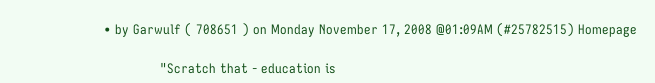• by Garwulf ( 708651 ) on Monday November 17, 2008 @01:09AM (#25782515) Homepage

              "Scratch that - education is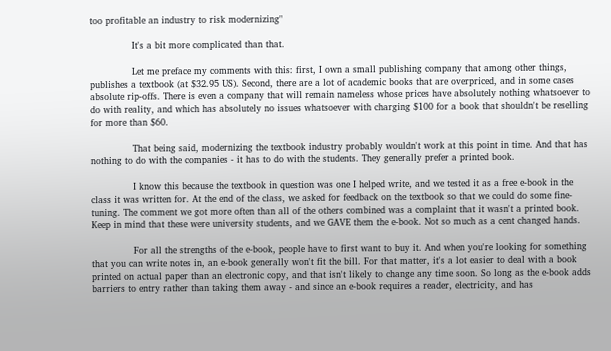too profitable an industry to risk modernizing"

              It's a bit more complicated than that.

              Let me preface my comments with this: first, I own a small publishing company that among other things, publishes a textbook (at $32.95 US). Second, there are a lot of academic books that are overpriced, and in some cases absolute rip-offs. There is even a company that will remain nameless whose prices have absolutely nothing whatsoever to do with reality, and which has absolutely no issues whatsoever with charging $100 for a book that shouldn't be reselling for more than $60.

              That being said, modernizing the textbook industry probably wouldn't work at this point in time. And that has nothing to do with the companies - it has to do with the students. They generally prefer a printed book.

              I know this because the textbook in question was one I helped write, and we tested it as a free e-book in the class it was written for. At the end of the class, we asked for feedback on the textbook so that we could do some fine-tuning. The comment we got more often than all of the others combined was a complaint that it wasn't a printed book. Keep in mind that these were university students, and we GAVE them the e-book. Not so much as a cent changed hands.

              For all the strengths of the e-book, people have to first want to buy it. And when you're looking for something that you can write notes in, an e-book generally won't fit the bill. For that matter, it's a lot easier to deal with a book printed on actual paper than an electronic copy, and that isn't likely to change any time soon. So long as the e-book adds barriers to entry rather than taking them away - and since an e-book requires a reader, electricity, and has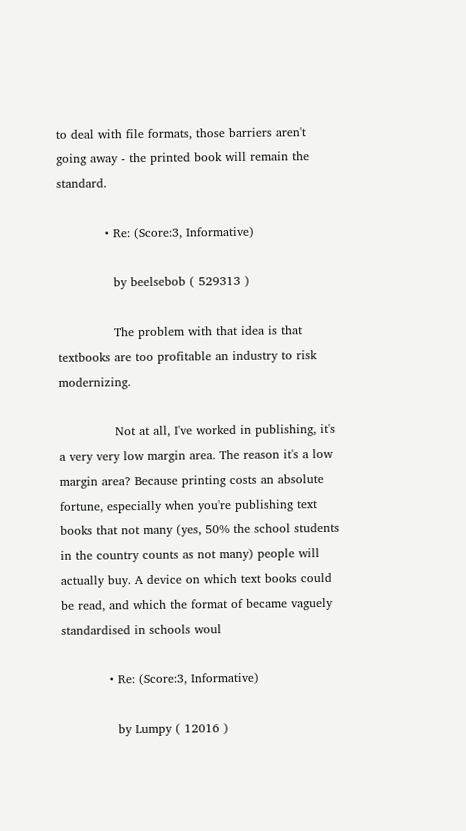to deal with file formats, those barriers aren't going away - the printed book will remain the standard.

            • Re: (Score:3, Informative)

              by beelsebob ( 529313 )

              The problem with that idea is that textbooks are too profitable an industry to risk modernizing.

              Not at all, I've worked in publishing, it's a very very low margin area. The reason it's a low margin area? Because printing costs an absolute fortune, especially when you're publishing text books that not many (yes, 50% the school students in the country counts as not many) people will actually buy. A device on which text books could be read, and which the format of became vaguely standardised in schools woul

            • Re: (Score:3, Informative)

              by Lumpy ( 12016 )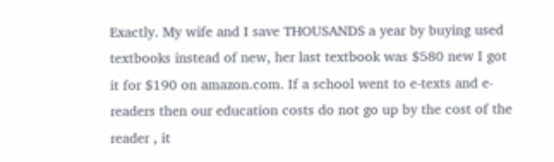Exactly. My wife and I save THOUSANDS a year by buying used textbooks instead of new, her last textbook was $580 new I got it for $190 on amazon.com. If a school went to e-texts and e-readers then our education costs do not go up by the cost of the reader , it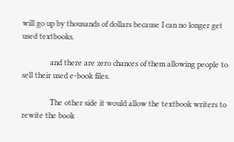will go up by thousands of dollars because I can no longer get used textbooks.

              and there are zero chances of them allowing people to sell their used e-book files.

              The other side it would allow the textbook writers to rewite the book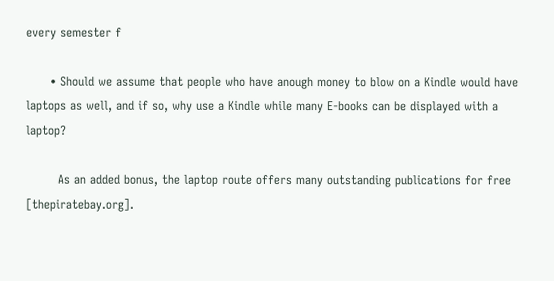every semester f

      • Should we assume that people who have anough money to blow on a Kindle would have laptops as well, and if so, why use a Kindle while many E-books can be displayed with a laptop?

        As an added bonus, the laptop route offers many outstanding publications for free [thepiratebay.org].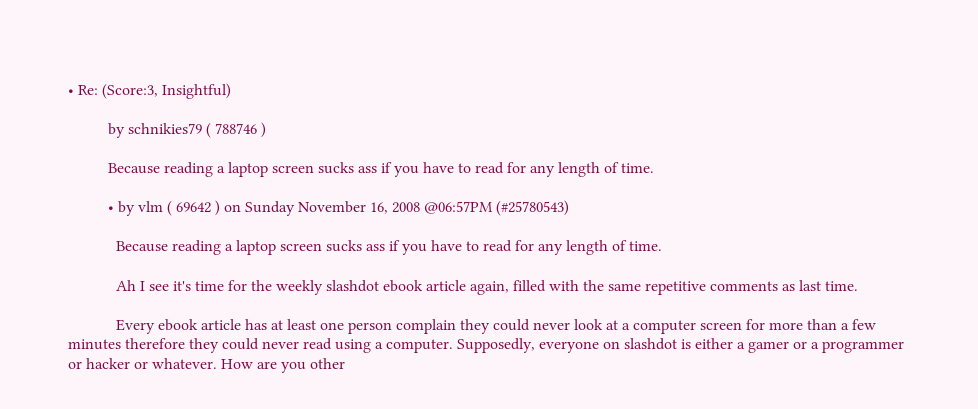• Re: (Score:3, Insightful)

          by schnikies79 ( 788746 )

          Because reading a laptop screen sucks ass if you have to read for any length of time.

          • by vlm ( 69642 ) on Sunday November 16, 2008 @06:57PM (#25780543)

            Because reading a laptop screen sucks ass if you have to read for any length of time.

            Ah I see it's time for the weekly slashdot ebook article again, filled with the same repetitive comments as last time.

            Every ebook article has at least one person complain they could never look at a computer screen for more than a few minutes therefore they could never read using a computer. Supposedly, everyone on slashdot is either a gamer or a programmer or hacker or whatever. How are you other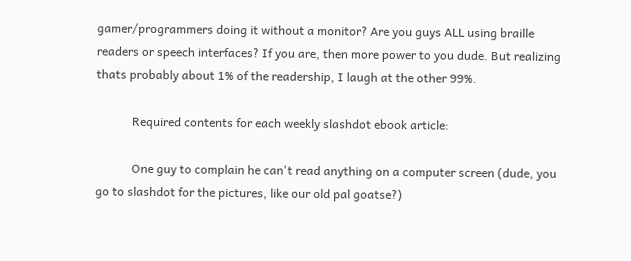gamer/programmers doing it without a monitor? Are you guys ALL using braille readers or speech interfaces? If you are, then more power to you dude. But realizing thats probably about 1% of the readership, I laugh at the other 99%.

            Required contents for each weekly slashdot ebook article:

            One guy to complain he can't read anything on a computer screen (dude, you go to slashdot for the pictures, like our old pal goatse?)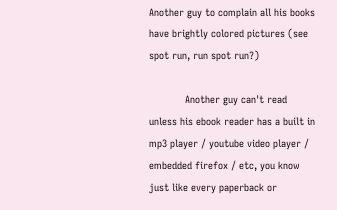Another guy to complain all his books have brightly colored pictures (see spot run, run spot run?)

            Another guy can't read unless his ebook reader has a built in mp3 player / youtube video player / embedded firefox / etc, you know just like every paperback or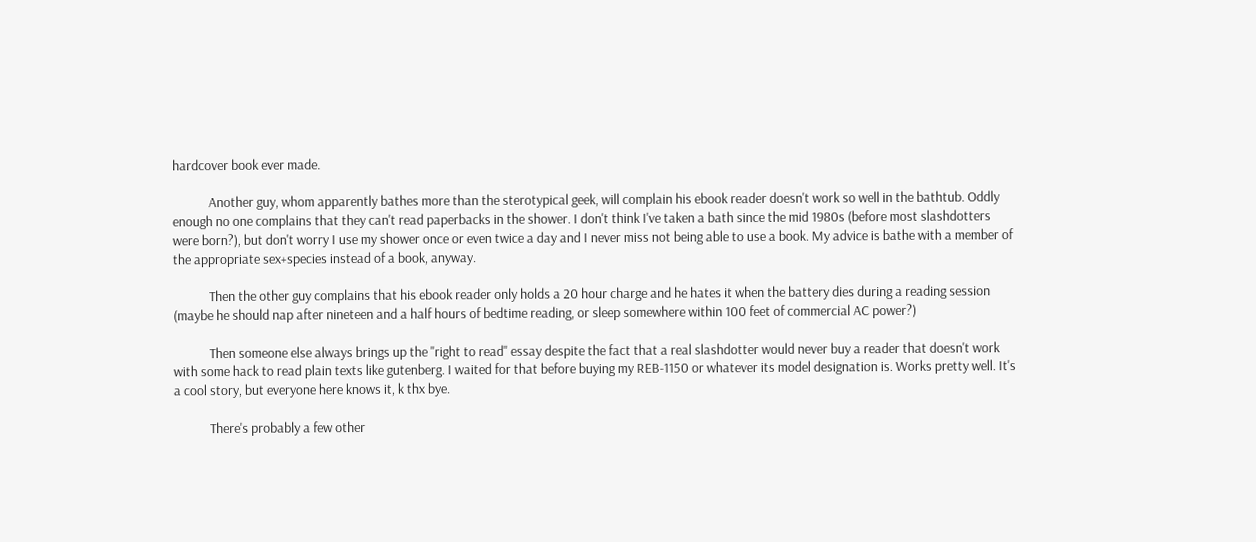hardcover book ever made.

            Another guy, whom apparently bathes more than the sterotypical geek, will complain his ebook reader doesn't work so well in the bathtub. Oddly enough no one complains that they can't read paperbacks in the shower. I don't think I've taken a bath since the mid 1980s (before most slashdotters were born?), but don't worry I use my shower once or even twice a day and I never miss not being able to use a book. My advice is bathe with a member of the appropriate sex+species instead of a book, anyway.

            Then the other guy complains that his ebook reader only holds a 20 hour charge and he hates it when the battery dies during a reading session (maybe he should nap after nineteen and a half hours of bedtime reading, or sleep somewhere within 100 feet of commercial AC power?)

            Then someone else always brings up the "right to read" essay despite the fact that a real slashdotter would never buy a reader that doesn't work with some hack to read plain texts like gutenberg. I waited for that before buying my REB-1150 or whatever its model designation is. Works pretty well. It's a cool story, but everyone here knows it, k thx bye.

            There's probably a few other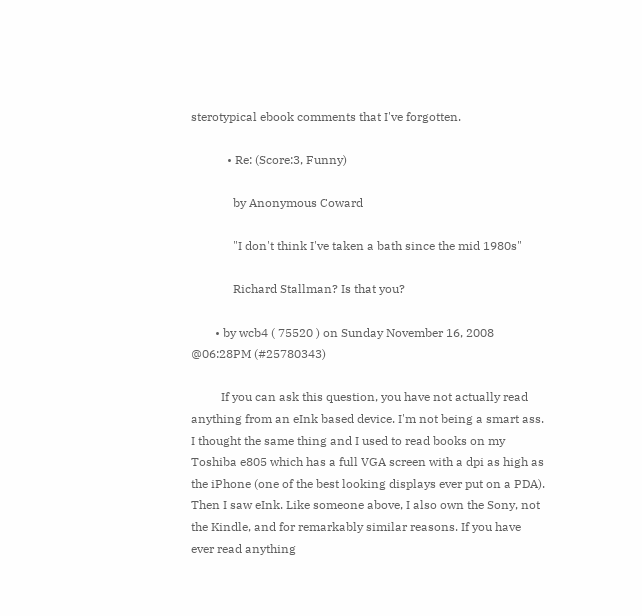sterotypical ebook comments that I've forgotten.

            • Re: (Score:3, Funny)

              by Anonymous Coward

              "I don't think I've taken a bath since the mid 1980s"

              Richard Stallman? Is that you?

        • by wcb4 ( 75520 ) on Sunday November 16, 2008 @06:28PM (#25780343)

          If you can ask this question, you have not actually read anything from an eInk based device. I'm not being a smart ass. I thought the same thing and I used to read books on my Toshiba e805 which has a full VGA screen with a dpi as high as the iPhone (one of the best looking displays ever put on a PDA). Then I saw eInk. Like someone above, I also own the Sony, not the Kindle, and for remarkably similar reasons. If you have ever read anything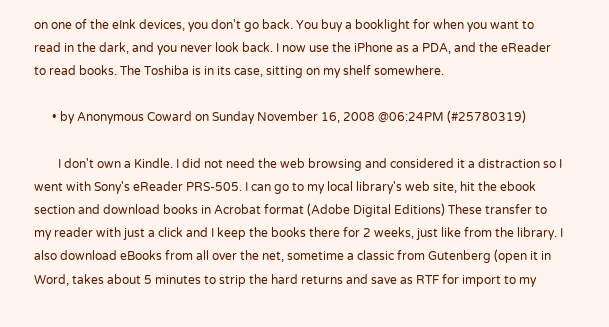on one of the eInk devices, you don't go back. You buy a booklight for when you want to read in the dark, and you never look back. I now use the iPhone as a PDA, and the eReader to read books. The Toshiba is in its case, sitting on my shelf somewhere.

      • by Anonymous Coward on Sunday November 16, 2008 @06:24PM (#25780319)

        I don't own a Kindle. I did not need the web browsing and considered it a distraction so I went with Sony's eReader PRS-505. I can go to my local library's web site, hit the ebook section and download books in Acrobat format (Adobe Digital Editions) These transfer to my reader with just a click and I keep the books there for 2 weeks, just like from the library. I also download eBooks from all over the net, sometime a classic from Gutenberg (open it in Word, takes about 5 minutes to strip the hard returns and save as RTF for import to my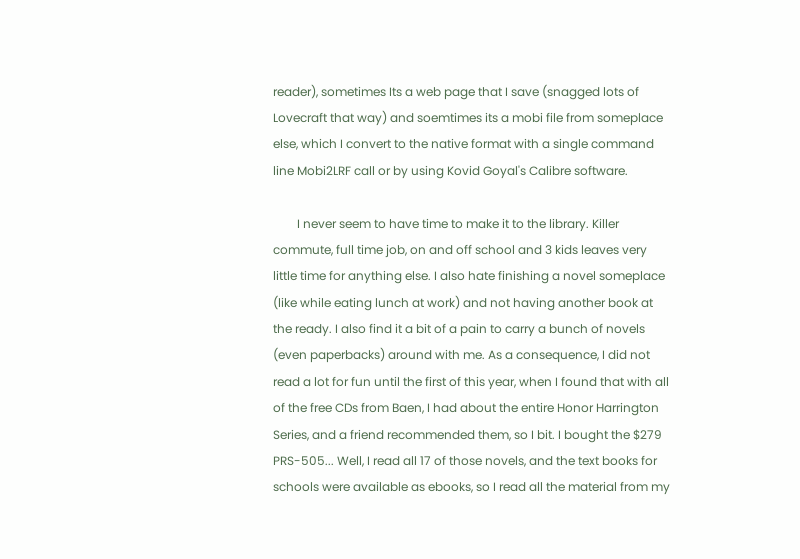reader), sometimes Its a web page that I save (snagged lots of Lovecraft that way) and soemtimes its a mobi file from someplace else, which I convert to the native format with a single command line Mobi2LRF call or by using Kovid Goyal's Calibre software.

        I never seem to have time to make it to the library. Killer commute, full time job, on and off school and 3 kids leaves very little time for anything else. I also hate finishing a novel someplace (like while eating lunch at work) and not having another book at the ready. I also find it a bit of a pain to carry a bunch of novels (even paperbacks) around with me. As a consequence, I did not read a lot for fun until the first of this year, when I found that with all of the free CDs from Baen, I had about the entire Honor Harrington Series, and a friend recommended them, so I bit. I bought the $279 PRS-505... Well, I read all 17 of those novels, and the text books for schools were available as ebooks, so I read all the material from my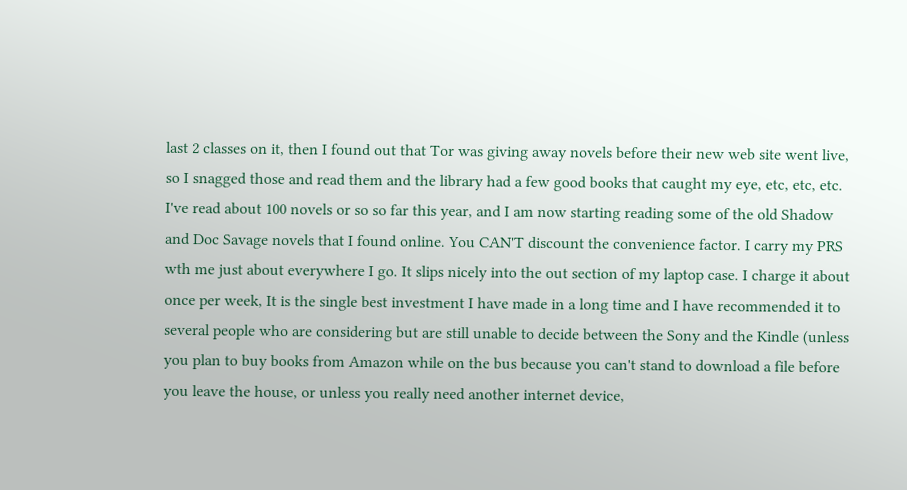last 2 classes on it, then I found out that Tor was giving away novels before their new web site went live, so I snagged those and read them and the library had a few good books that caught my eye, etc, etc, etc. I've read about 100 novels or so so far this year, and I am now starting reading some of the old Shadow and Doc Savage novels that I found online. You CAN'T discount the convenience factor. I carry my PRS wth me just about everywhere I go. It slips nicely into the out section of my laptop case. I charge it about once per week, It is the single best investment I have made in a long time and I have recommended it to several people who are considering but are still unable to decide between the Sony and the Kindle (unless you plan to buy books from Amazon while on the bus because you can't stand to download a file before you leave the house, or unless you really need another internet device,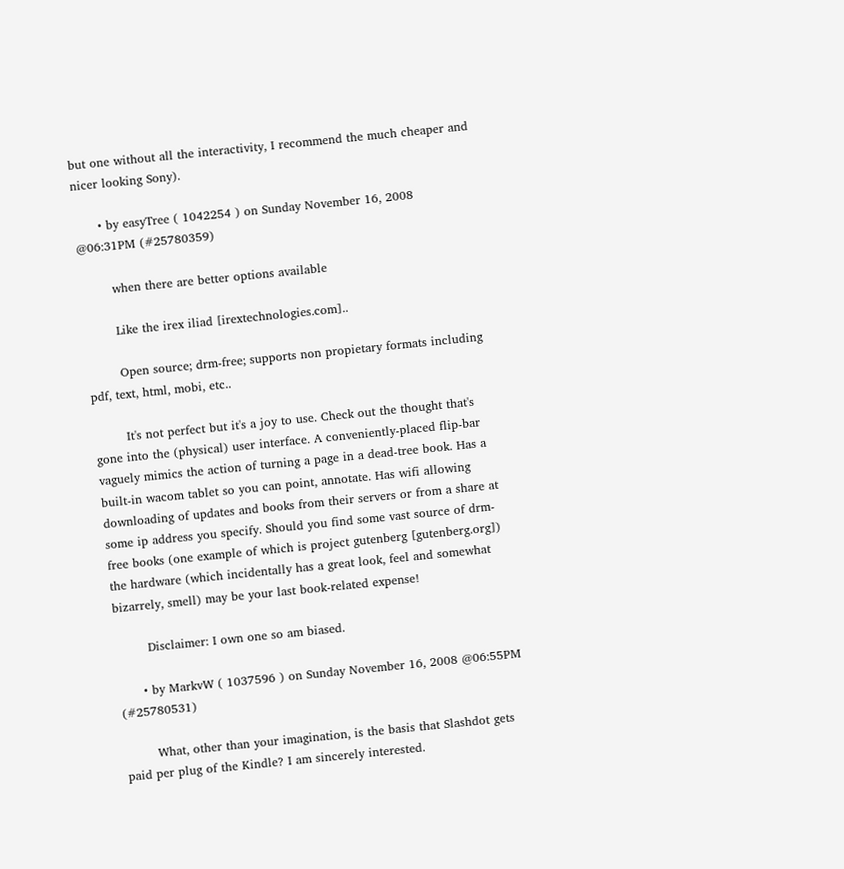but one without all the interactivity, I recommend the much cheaper and nicer looking Sony).

      • by easyTree ( 1042254 ) on Sunday November 16, 2008 @06:31PM (#25780359)

        when there are better options available

        Like the irex iliad [irextechnologies.com]..

        Open source; drm-free; supports non propietary formats including pdf, text, html, mobi, etc..

        It's not perfect but it's a joy to use. Check out the thought that's gone into the (physical) user interface. A conveniently-placed flip-bar vaguely mimics the action of turning a page in a dead-tree book. Has a built-in wacom tablet so you can point, annotate. Has wifi allowing downloading of updates and books from their servers or from a share at some ip address you specify. Should you find some vast source of drm-free books (one example of which is project gutenberg [gutenberg.org]) the hardware (which incidentally has a great look, feel and somewhat bizarrely, smell) may be your last book-related expense!

        Disclaimer: I own one so am biased.

      • by MarkvW ( 1037596 ) on Sunday November 16, 2008 @06:55PM (#25780531)

        What, other than your imagination, is the basis that Slashdot gets paid per plug of the Kindle? I am sincerely interested.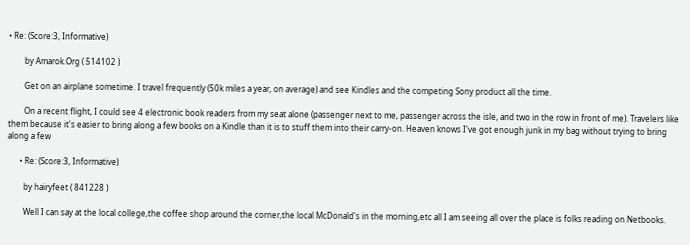• Re: (Score:3, Informative)

        by Amarok.Org ( 514102 )

        Get on an airplane sometime. I travel frequently (50k miles a year, on average) and see Kindles and the competing Sony product all the time.

        On a recent flight, I could see 4 electronic book readers from my seat alone (passenger next to me, passenger across the isle, and two in the row in front of me). Travelers like them because it's easier to bring along a few books on a Kindle than it is to stuff them into their carry-on. Heaven knows I've got enough junk in my bag without trying to bring along a few

      • Re: (Score:3, Informative)

        by hairyfeet ( 841228 )

        Well I can say at the local college,the coffee shop around the corner,the local McDonald's in the morning,etc all I am seeing all over the place is folks reading on Netbooks.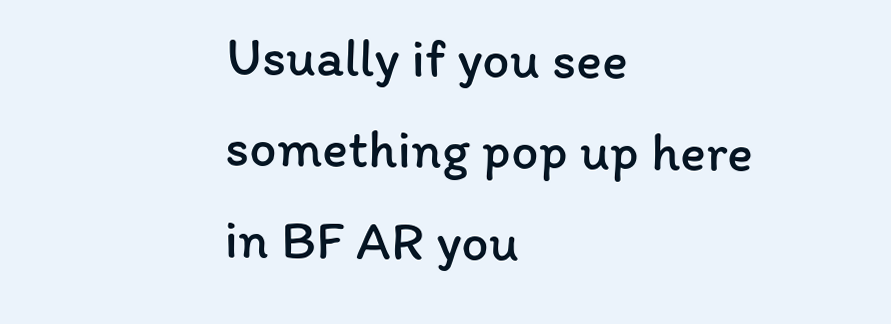Usually if you see something pop up here in BF AR you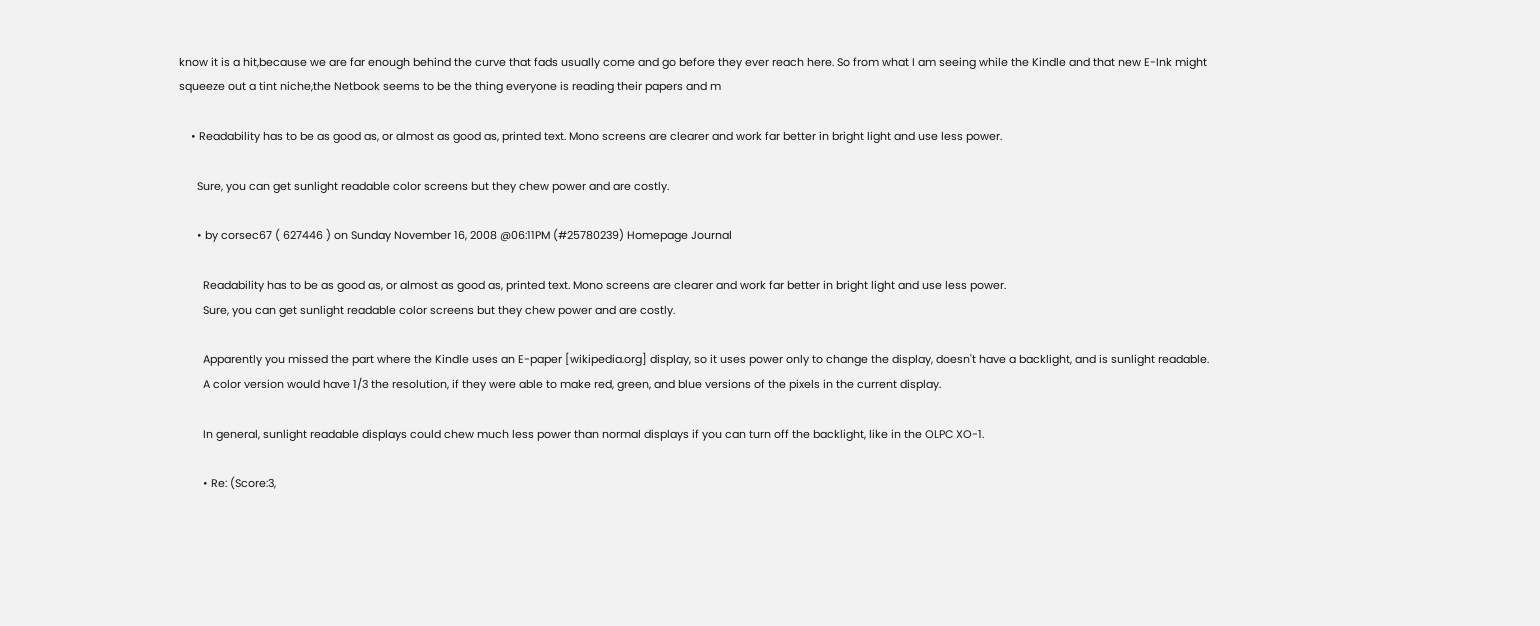know it is a hit,because we are far enough behind the curve that fads usually come and go before they ever reach here. So from what I am seeing while the Kindle and that new E-Ink might squeeze out a tint niche,the Netbook seems to be the thing everyone is reading their papers and m

    • Readability has to be as good as, or almost as good as, printed text. Mono screens are clearer and work far better in bright light and use less power.

      Sure, you can get sunlight readable color screens but they chew power and are costly.

      • by corsec67 ( 627446 ) on Sunday November 16, 2008 @06:11PM (#25780239) Homepage Journal

        Readability has to be as good as, or almost as good as, printed text. Mono screens are clearer and work far better in bright light and use less power.
        Sure, you can get sunlight readable color screens but they chew power and are costly.

        Apparently you missed the part where the Kindle uses an E-paper [wikipedia.org] display, so it uses power only to change the display, doesn't have a backlight, and is sunlight readable.
        A color version would have 1/3 the resolution, if they were able to make red, green, and blue versions of the pixels in the current display.

        In general, sunlight readable displays could chew much less power than normal displays if you can turn off the backlight, like in the OLPC XO-1.

        • Re: (Score:3,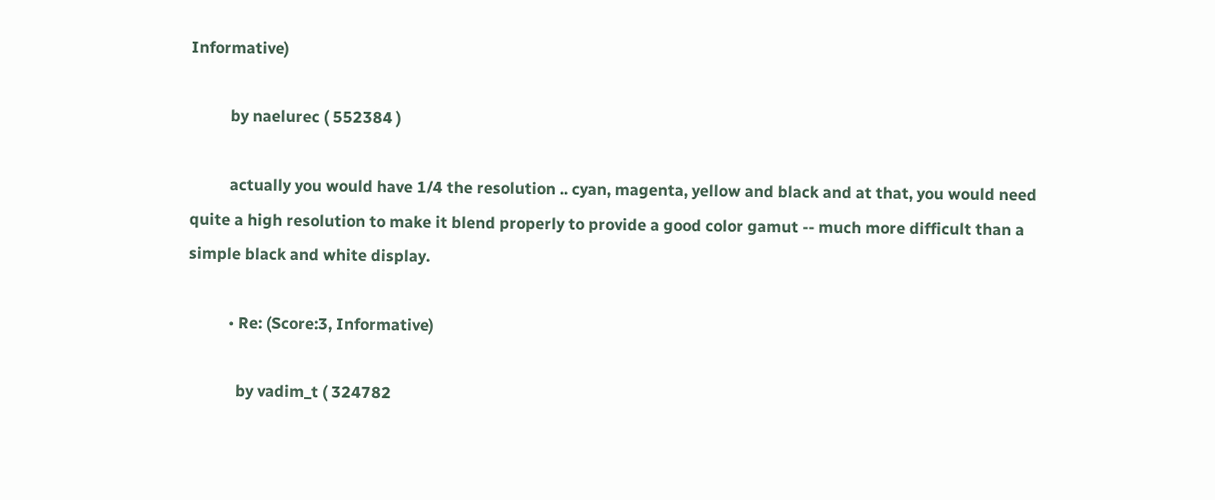Informative)

          by naelurec ( 552384 )

          actually you would have 1/4 the resolution .. cyan, magenta, yellow and black and at that, you would need quite a high resolution to make it blend properly to provide a good color gamut -- much more difficult than a simple black and white display.

          • Re: (Score:3, Informative)

            by vadim_t ( 324782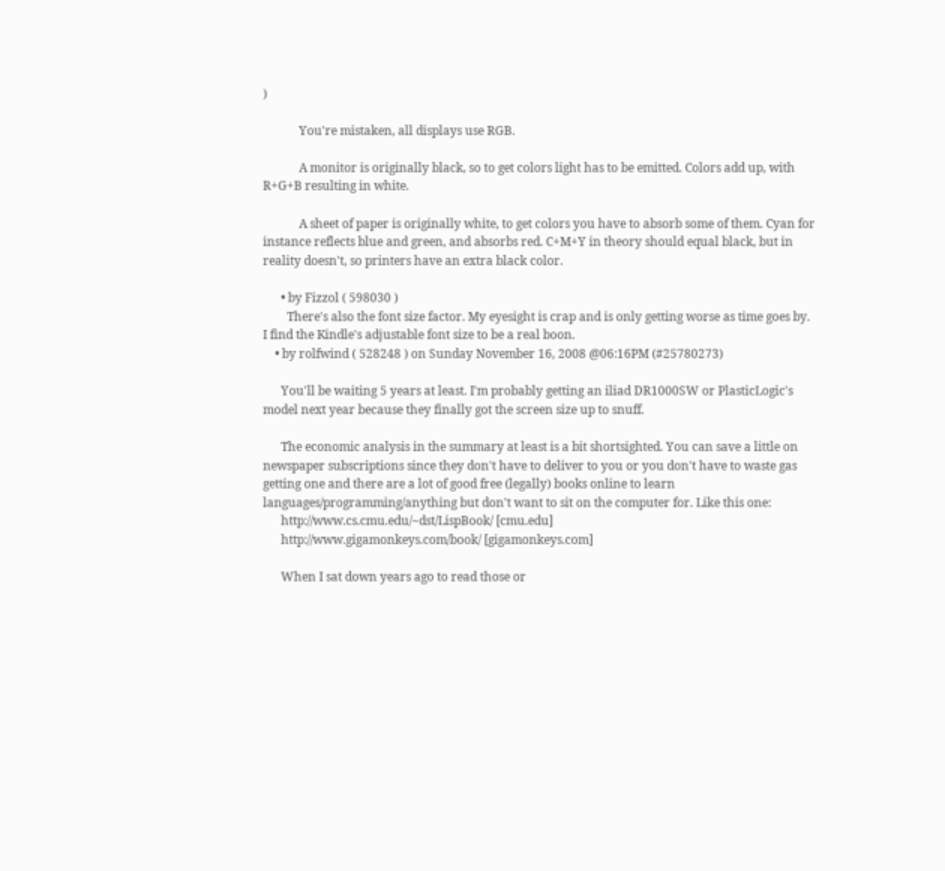)

            You're mistaken, all displays use RGB.

            A monitor is originally black, so to get colors light has to be emitted. Colors add up, with R+G+B resulting in white.

            A sheet of paper is originally white, to get colors you have to absorb some of them. Cyan for instance reflects blue and green, and absorbs red. C+M+Y in theory should equal black, but in reality doesn't, so printers have an extra black color.

      • by Fizzol ( 598030 )
        There's also the font size factor. My eyesight is crap and is only getting worse as time goes by. I find the Kindle's adjustable font size to be a real boon.
    • by rolfwind ( 528248 ) on Sunday November 16, 2008 @06:16PM (#25780273)

      You'll be waiting 5 years at least. I'm probably getting an iliad DR1000SW or PlasticLogic's model next year because they finally got the screen size up to snuff.

      The economic analysis in the summary at least is a bit shortsighted. You can save a little on newspaper subscriptions since they don't have to deliver to you or you don't have to waste gas getting one and there are a lot of good free (legally) books online to learn languages/programming/anything but don't want to sit on the computer for. Like this one:
      http://www.cs.cmu.edu/~dst/LispBook/ [cmu.edu]
      http://www.gigamonkeys.com/book/ [gigamonkeys.com]

      When I sat down years ago to read those or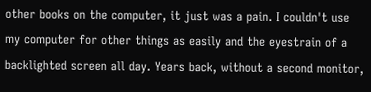other books on the computer, it just was a pain. I couldn't use my computer for other things as easily and the eyestrain of a backlighted screen all day. Years back, without a second monitor,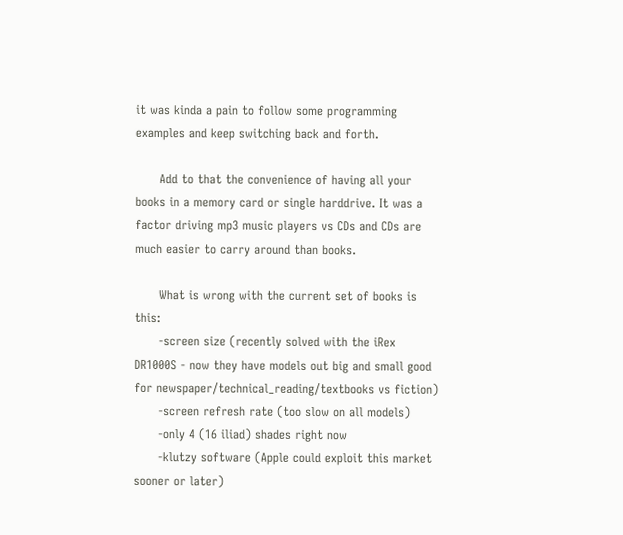it was kinda a pain to follow some programming examples and keep switching back and forth.

      Add to that the convenience of having all your books in a memory card or single harddrive. It was a factor driving mp3 music players vs CDs and CDs are much easier to carry around than books.

      What is wrong with the current set of books is this:
      -screen size (recently solved with the iRex DR1000S - now they have models out big and small good for newspaper/technical_reading/textbooks vs fiction)
      -screen refresh rate (too slow on all models)
      -only 4 (16 iliad) shades right now
      -klutzy software (Apple could exploit this market sooner or later)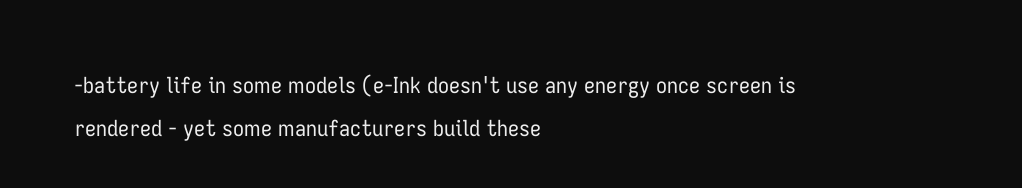-battery life in some models (e-Ink doesn't use any energy once screen is rendered - yet some manufacturers build these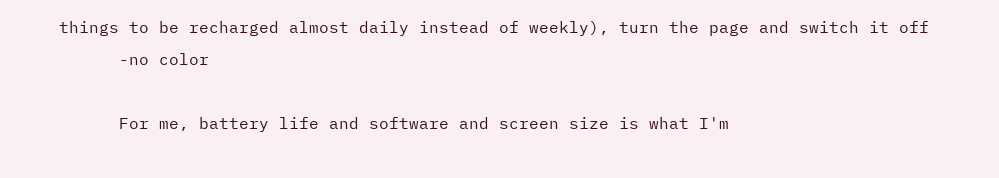things to be recharged almost daily instead of weekly), turn the page and switch it off
      -no color

      For me, battery life and software and screen size is what I'm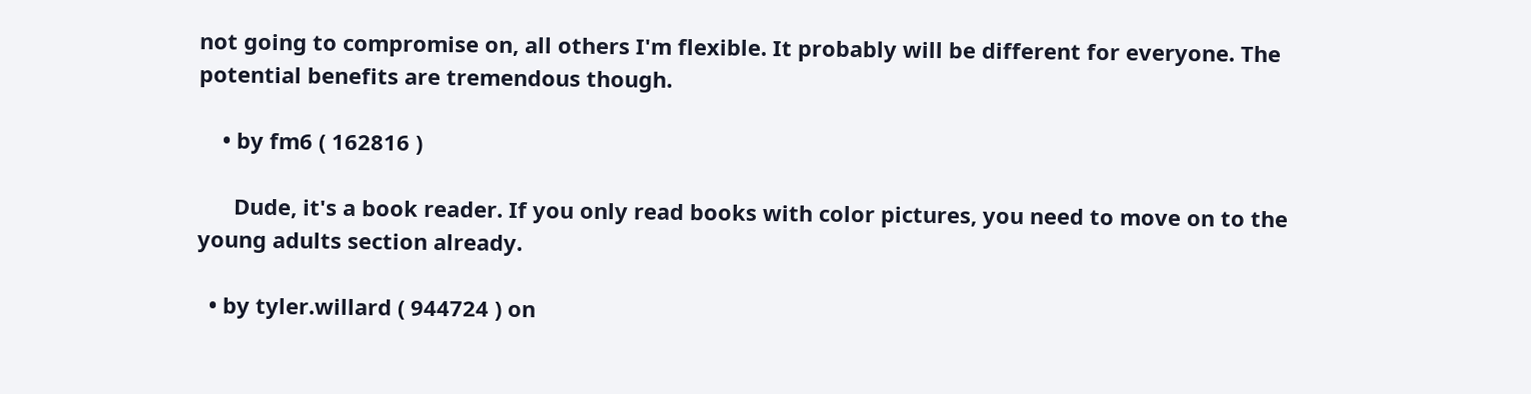not going to compromise on, all others I'm flexible. It probably will be different for everyone. The potential benefits are tremendous though.

    • by fm6 ( 162816 )

      Dude, it's a book reader. If you only read books with color pictures, you need to move on to the young adults section already.

  • by tyler.willard ( 944724 ) on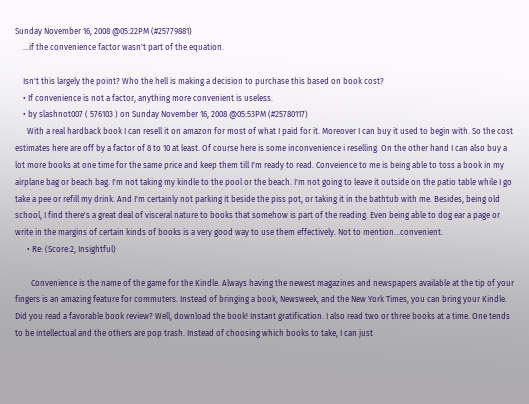Sunday November 16, 2008 @05:22PM (#25779881)
    ...if the convenience factor wasn't part of the equation.

    Isn't this largely the point? Who the hell is making a decision to purchase this based on book cost?
    • If convenience is not a factor, anything more convenient is useless.
    • by slashnot007 ( 576103 ) on Sunday November 16, 2008 @05:53PM (#25780117)
      With a real hardback book I can resell it on amazon for most of what I paid for it. Moreover I can buy it used to begin with. So the cost estimates here are off by a factor of 8 to 10 at least. Of course here is some inconvenience i reselling. On the other hand I can also buy a lot more books at one time for the same price and keep them till I'm ready to read. Conveience to me is being able to toss a book in my airplane bag or beach bag. I'm not taking my kindle to the pool or the beach. I'm not going to leave it outside on the patio table while I go take a pee or refill my drink. And I'm certainly not parking it beside the piss pot, or taking it in the bathtub with me. Besides, being old school, I find there's a great deal of visceral nature to books that somehow is part of the reading. Even being able to dog ear a page or write in the margins of certain kinds of books is a very good way to use them effectively. Not to mention...convenient.
      • Re: (Score:2, Insightful)

        Convenience is the name of the game for the Kindle. Always having the newest magazines and newspapers available at the tip of your fingers is an amazing feature for commuters. Instead of bringing a book, Newsweek, and the New York Times, you can bring your Kindle. Did you read a favorable book review? Well, download the book! Instant gratification. I also read two or three books at a time. One tends to be intellectual and the others are pop trash. Instead of choosing which books to take, I can just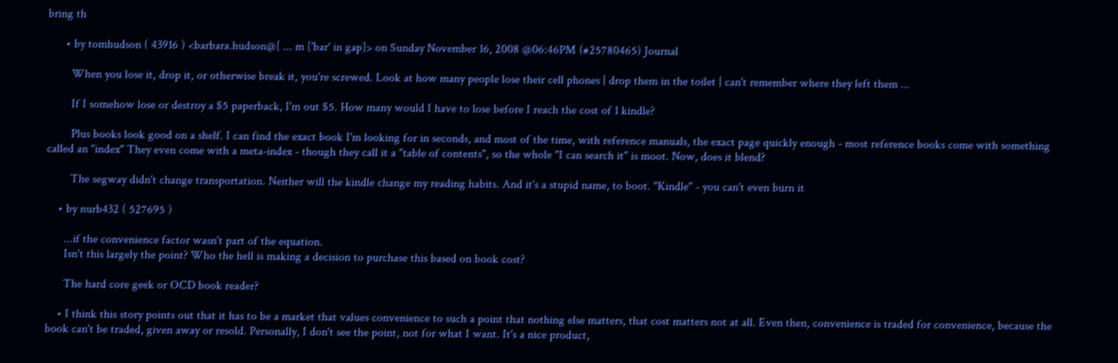bring th

      • by tomhudson ( 43916 ) <barbara.hudson@[ ... m ['bar' in gap]> on Sunday November 16, 2008 @06:46PM (#25780465) Journal

        When you lose it, drop it, or otherwise break it, you're screwed. Look at how many people lose their cell phones | drop them in the toilet | can't remember where they left them ...

        If I somehow lose or destroy a $5 paperback, I'm out $5. How many would I have to lose before I reach the cost of 1 kindle?

        Plus books look good on a shelf. I can find the exact book I'm looking for in seconds, and most of the time, with reference manuals, the exact page quickly enough - most reference books come with something called an "index" They even come with a meta-index - though they call it a "table of contents", so the whole "I can search it" is moot. Now, does it blend?

        The segway didn't change transportation. Neither will the kindle change my reading habits. And it's a stupid name, to boot. "Kindle" - you can't even burn it

    • by nurb432 ( 527695 )

      ...if the convenience factor wasn't part of the equation.
      Isn't this largely the point? Who the hell is making a decision to purchase this based on book cost?

      The hard core geek or OCD book reader?

    • I think this story points out that it has to be a market that values convenience to such a point that nothing else matters, that cost matters not at all. Even then, convenience is traded for convenience, because the book can't be traded, given away or resold. Personally, I don't see the point, not for what I want. It's a nice product,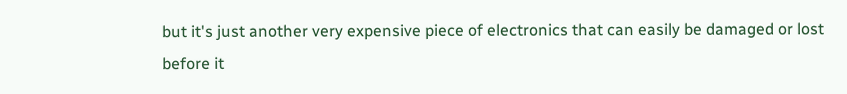but it's just another very expensive piece of electronics that can easily be damaged or lost before it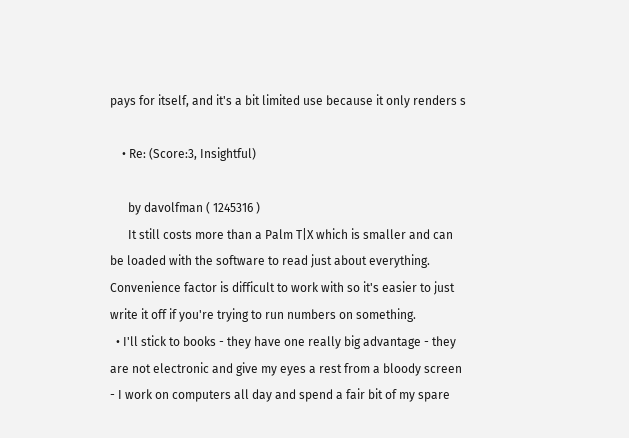pays for itself, and it's a bit limited use because it only renders s

    • Re: (Score:3, Insightful)

      by davolfman ( 1245316 )
      It still costs more than a Palm T|X which is smaller and can be loaded with the software to read just about everything. Convenience factor is difficult to work with so it's easier to just write it off if you're trying to run numbers on something.
  • I'll stick to books - they have one really big advantage - they are not electronic and give my eyes a rest from a bloody screen - I work on computers all day and spend a fair bit of my spare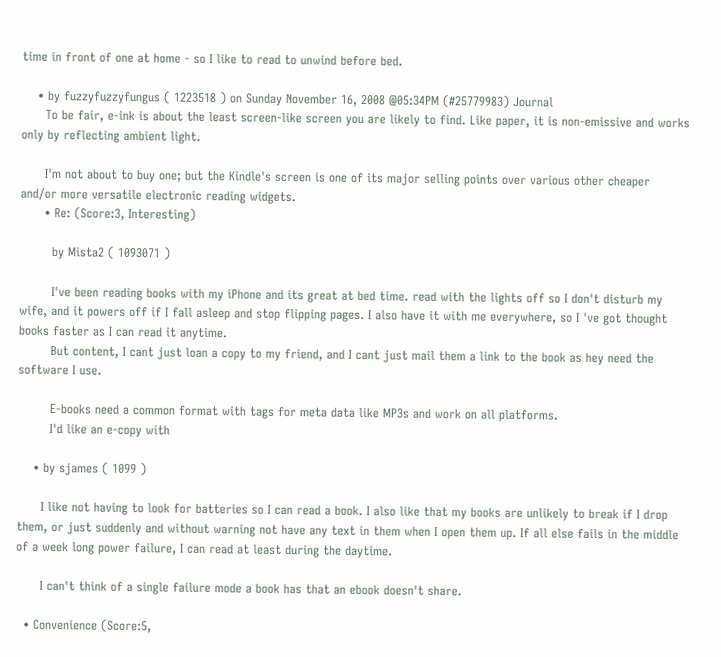time in front of one at home - so I like to read to unwind before bed.

    • by fuzzyfuzzyfungus ( 1223518 ) on Sunday November 16, 2008 @05:34PM (#25779983) Journal
      To be fair, e-ink is about the least screen-like screen you are likely to find. Like paper, it is non-emissive and works only by reflecting ambient light.

      I'm not about to buy one; but the Kindle's screen is one of its major selling points over various other cheaper and/or more versatile electronic reading widgets.
      • Re: (Score:3, Interesting)

        by Mista2 ( 1093071 )

        I've been reading books with my iPhone and its great at bed time. read with the lights off so I don't disturb my wife, and it powers off if I fall asleep and stop flipping pages. I also have it with me everywhere, so I 've got thought books faster as I can read it anytime.
        But content, I cant just loan a copy to my friend, and I cant just mail them a link to the book as hey need the software I use.

        E-books need a common format with tags for meta data like MP3s and work on all platforms.
        I'd like an e-copy with

    • by sjames ( 1099 )

      I like not having to look for batteries so I can read a book. I also like that my books are unlikely to break if I drop them, or just suddenly and without warning not have any text in them when I open them up. If all else fails in the middle of a week long power failure, I can read at least during the daytime.

      I can't think of a single failure mode a book has that an ebook doesn't share.

  • Convenience (Score:5,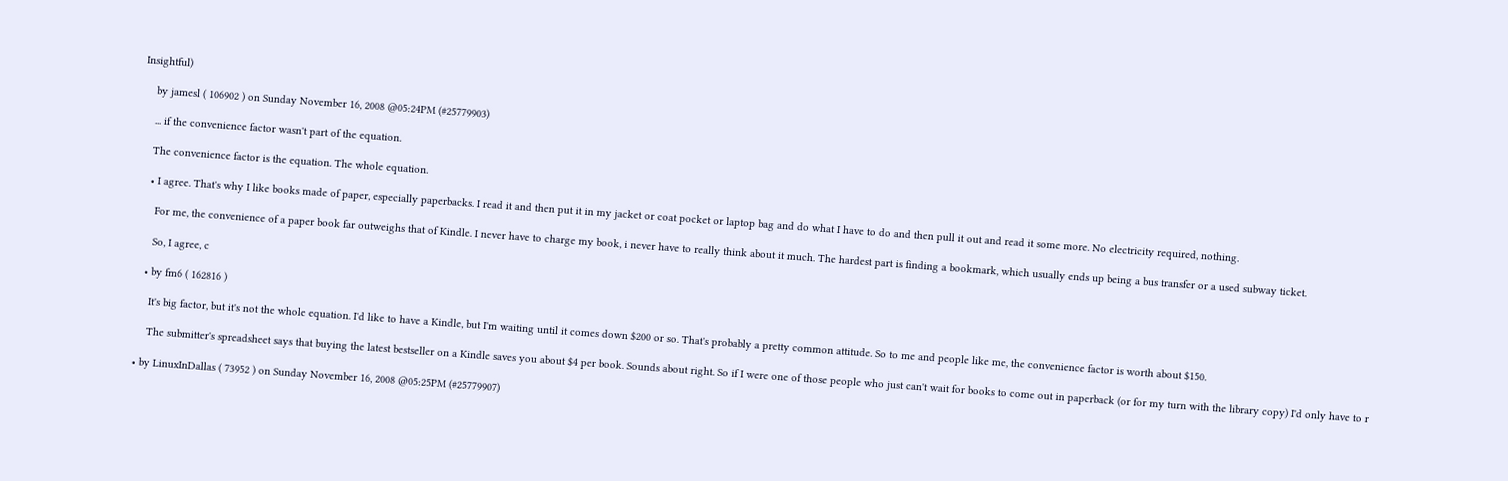Insightful)

    by jamesl ( 106902 ) on Sunday November 16, 2008 @05:24PM (#25779903)

    ... if the convenience factor wasn't part of the equation.

    The convenience factor is the equation. The whole equation.

    • I agree. That's why I like books made of paper, especially paperbacks. I read it and then put it in my jacket or coat pocket or laptop bag and do what I have to do and then pull it out and read it some more. No electricity required, nothing.

      For me, the convenience of a paper book far outweighs that of Kindle. I never have to charge my book, i never have to really think about it much. The hardest part is finding a bookmark, which usually ends up being a bus transfer or a used subway ticket.

      So, I agree, c

    • by fm6 ( 162816 )

      It's big factor, but it's not the whole equation. I'd like to have a Kindle, but I'm waiting until it comes down $200 or so. That's probably a pretty common attitude. So to me and people like me, the convenience factor is worth about $150.

      The submitter's spreadsheet says that buying the latest bestseller on a Kindle saves you about $4 per book. Sounds about right. So if I were one of those people who just can't wait for books to come out in paperback (or for my turn with the library copy) I'd only have to r

  • by LinuxInDallas ( 73952 ) on Sunday November 16, 2008 @05:25PM (#25779907)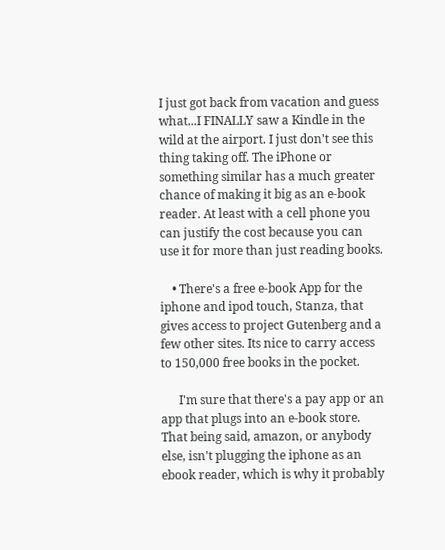I just got back from vacation and guess what...I FINALLY saw a Kindle in the wild at the airport. I just don't see this thing taking off. The iPhone or something similar has a much greater chance of making it big as an e-book reader. At least with a cell phone you can justify the cost because you can use it for more than just reading books.

    • There's a free e-book App for the iphone and ipod touch, Stanza, that gives access to project Gutenberg and a few other sites. Its nice to carry access to 150,000 free books in the pocket.

      I'm sure that there's a pay app or an app that plugs into an e-book store. That being said, amazon, or anybody else, isn't plugging the iphone as an ebook reader, which is why it probably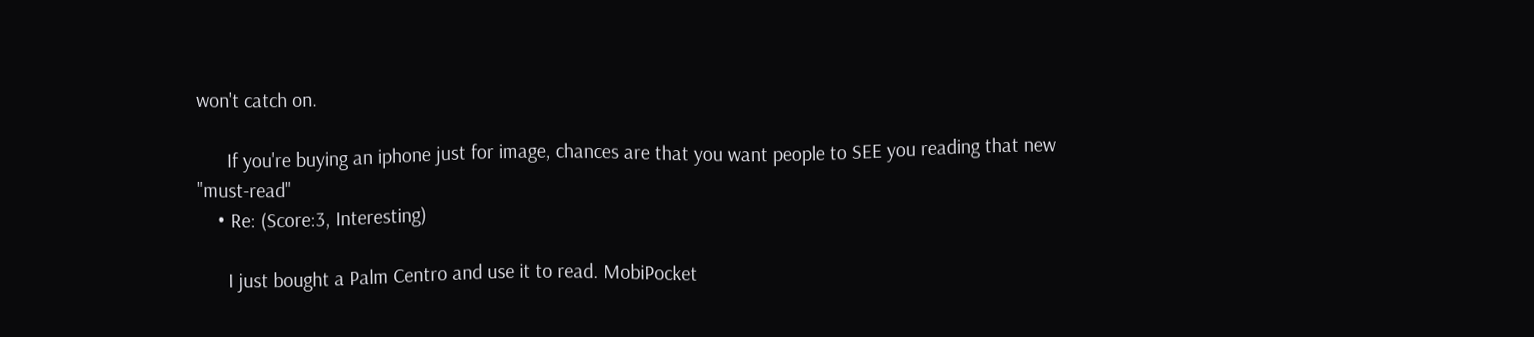won't catch on.

      If you're buying an iphone just for image, chances are that you want people to SEE you reading that new "must-read"
    • Re: (Score:3, Interesting)

      I just bought a Palm Centro and use it to read. MobiPocket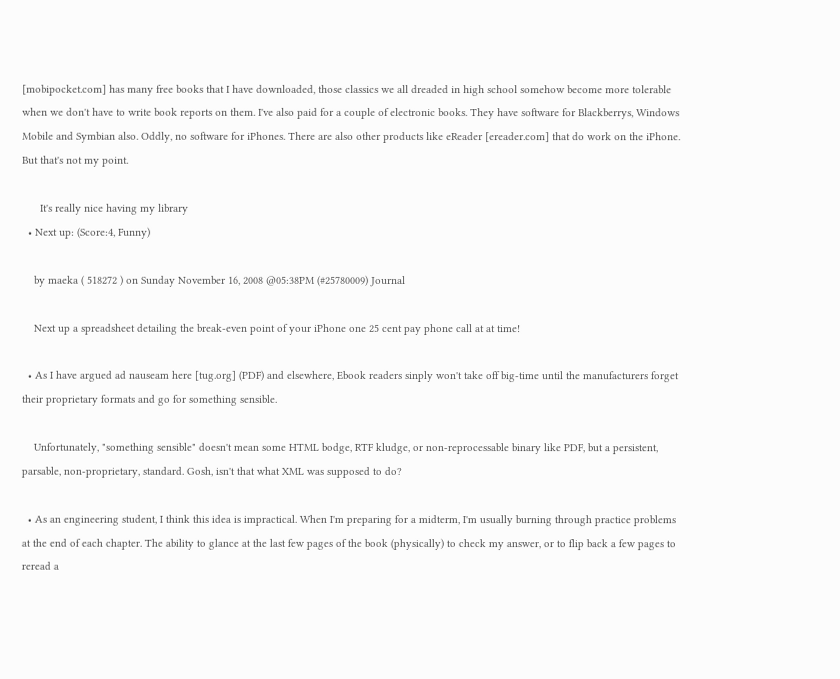[mobipocket.com] has many free books that I have downloaded, those classics we all dreaded in high school somehow become more tolerable when we don't have to write book reports on them. I've also paid for a couple of electronic books. They have software for Blackberrys, Windows Mobile and Symbian also. Oddly, no software for iPhones. There are also other products like eReader [ereader.com] that do work on the iPhone. But that's not my point.

      It's really nice having my library
  • Next up: (Score:4, Funny)

    by maeka ( 518272 ) on Sunday November 16, 2008 @05:38PM (#25780009) Journal

    Next up a spreadsheet detailing the break-even point of your iPhone one 25 cent pay phone call at at time!

  • As I have argued ad nauseam here [tug.org] (PDF) and elsewhere, Ebook readers sinply won't take off big-time until the manufacturers forget their proprietary formats and go for something sensible.

    Unfortunately, "something sensible" doesn't mean some HTML bodge, RTF kludge, or non-reprocessable binary like PDF, but a persistent, parsable, non-proprietary, standard. Gosh, isn't that what XML was supposed to do?

  • As an engineering student, I think this idea is impractical. When I'm preparing for a midterm, I'm usually burning through practice problems at the end of each chapter. The ability to glance at the last few pages of the book (physically) to check my answer, or to flip back a few pages to reread a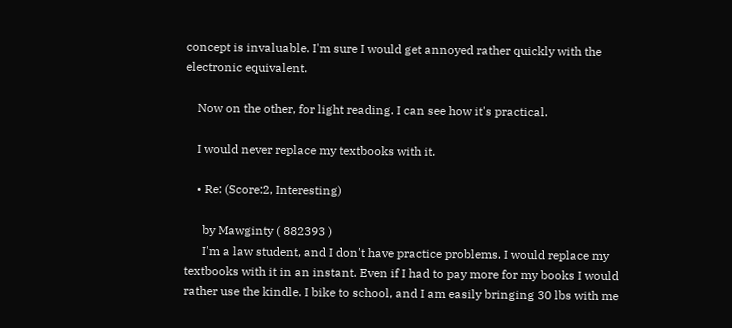concept is invaluable. I'm sure I would get annoyed rather quickly with the electronic equivalent.

    Now on the other, for light reading. I can see how it's practical.

    I would never replace my textbooks with it.

    • Re: (Score:2, Interesting)

      by Mawginty ( 882393 )
      I'm a law student, and I don't have practice problems. I would replace my textbooks with it in an instant. Even if I had to pay more for my books I would rather use the kindle. I bike to school, and I am easily bringing 30 lbs with me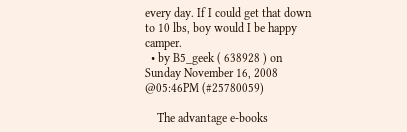every day. If I could get that down to 10 lbs, boy would I be happy camper.
  • by B5_geek ( 638928 ) on Sunday November 16, 2008 @05:46PM (#25780059)

    The advantage e-books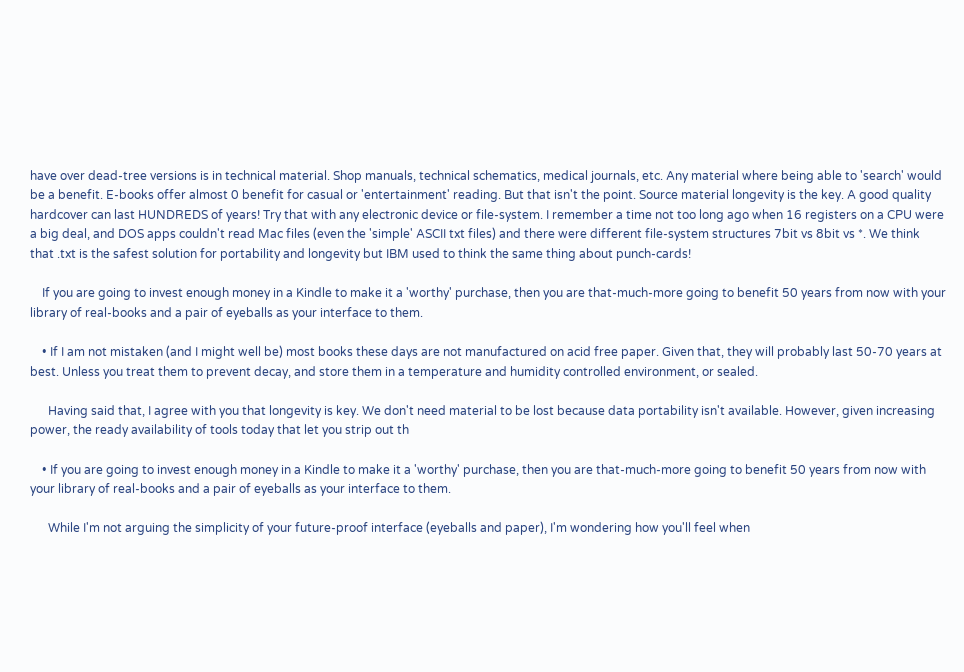have over dead-tree versions is in technical material. Shop manuals, technical schematics, medical journals, etc. Any material where being able to 'search' would be a benefit. E-books offer almost 0 benefit for casual or 'entertainment' reading. But that isn't the point. Source material longevity is the key. A good quality hardcover can last HUNDREDS of years! Try that with any electronic device or file-system. I remember a time not too long ago when 16 registers on a CPU were a big deal, and DOS apps couldn't read Mac files (even the 'simple' ASCII txt files) and there were different file-system structures 7bit vs 8bit vs *. We think that .txt is the safest solution for portability and longevity but IBM used to think the same thing about punch-cards!

    If you are going to invest enough money in a Kindle to make it a 'worthy' purchase, then you are that-much-more going to benefit 50 years from now with your library of real-books and a pair of eyeballs as your interface to them.

    • If I am not mistaken (and I might well be) most books these days are not manufactured on acid free paper. Given that, they will probably last 50-70 years at best. Unless you treat them to prevent decay, and store them in a temperature and humidity controlled environment, or sealed.

      Having said that, I agree with you that longevity is key. We don't need material to be lost because data portability isn't available. However, given increasing power, the ready availability of tools today that let you strip out th

    • If you are going to invest enough money in a Kindle to make it a 'worthy' purchase, then you are that-much-more going to benefit 50 years from now with your library of real-books and a pair of eyeballs as your interface to them.

      While I'm not arguing the simplicity of your future-proof interface (eyeballs and paper), I'm wondering how you'll feel when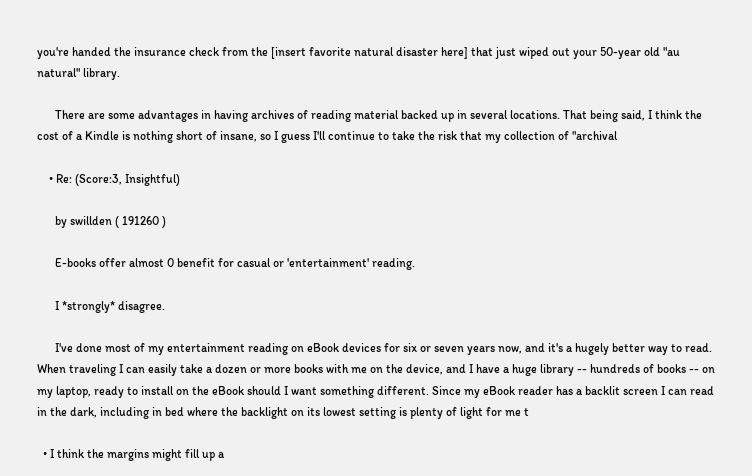you're handed the insurance check from the [insert favorite natural disaster here] that just wiped out your 50-year old "au natural" library.

      There are some advantages in having archives of reading material backed up in several locations. That being said, I think the cost of a Kindle is nothing short of insane, so I guess I'll continue to take the risk that my collection of "archival

    • Re: (Score:3, Insightful)

      by swillden ( 191260 )

      E-books offer almost 0 benefit for casual or 'entertainment' reading.

      I *strongly* disagree.

      I've done most of my entertainment reading on eBook devices for six or seven years now, and it's a hugely better way to read. When traveling I can easily take a dozen or more books with me on the device, and I have a huge library -- hundreds of books -- on my laptop, ready to install on the eBook should I want something different. Since my eBook reader has a backlit screen I can read in the dark, including in bed where the backlight on its lowest setting is plenty of light for me t

  • I think the margins might fill up a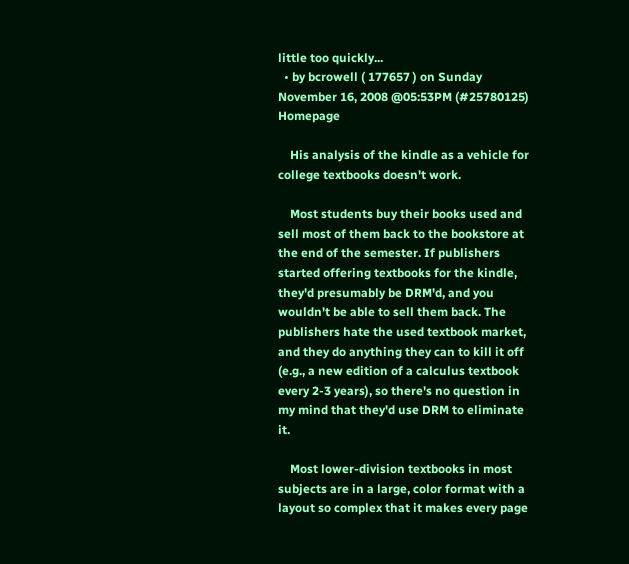little too quickly...
  • by bcrowell ( 177657 ) on Sunday November 16, 2008 @05:53PM (#25780125) Homepage

    His analysis of the kindle as a vehicle for college textbooks doesn't work.

    Most students buy their books used and sell most of them back to the bookstore at the end of the semester. If publishers started offering textbooks for the kindle, they'd presumably be DRM'd, and you wouldn't be able to sell them back. The publishers hate the used textbook market, and they do anything they can to kill it off (e.g., a new edition of a calculus textbook every 2-3 years), so there's no question in my mind that they'd use DRM to eliminate it.

    Most lower-division textbooks in most subjects are in a large, color format with a layout so complex that it makes every page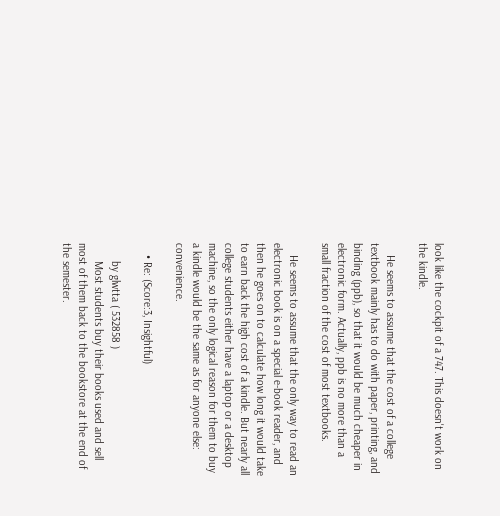look like the cockpit of a 747. This doesn't work on the kindle.

    He seems to assume that the cost of a college textbook mainly has to do with paper, printing, and binding (ppb), so that it would be much cheaper in electronic form. Actually, ppb is no more than a small fraction of the cost of most textbooks.

    He seems to assume that the only way to read an electronic book is on a special e-book reader, and then he goes on to calculate how long it would take to earn back the high cost of a kindle. But nearly all college students either have a laptop or a desktop machine, so the only logical reason for them to buy a kindle would be the same as for anyone else: convenience.

    • Re: (Score:3, Insightful)

      by glwtta ( 532858 )
      Most students buy their books used and sell most of them back to the bookstore at the end of the semester.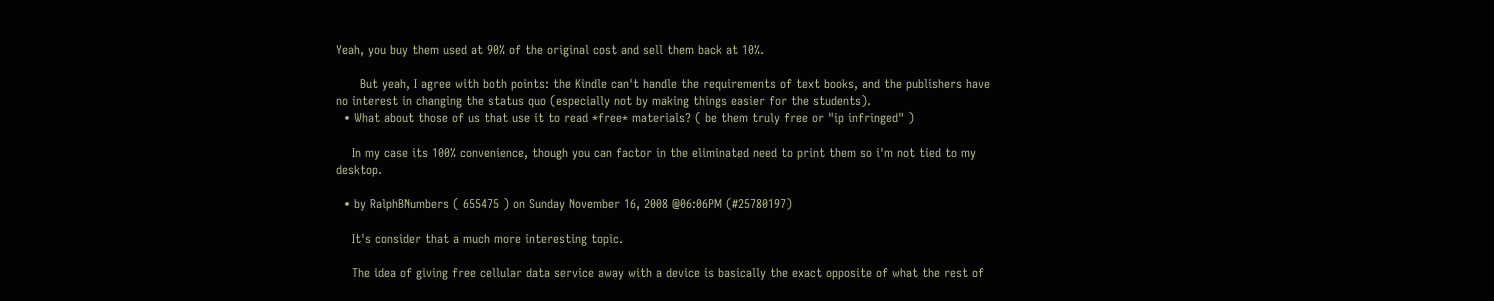Yeah, you buy them used at 90% of the original cost and sell them back at 10%.

      But yeah, I agree with both points: the Kindle can't handle the requirements of text books, and the publishers have no interest in changing the status quo (especially not by making things easier for the students).
  • What about those of us that use it to read *free* materials? ( be them truly free or "ip infringed" )

    In my case its 100% convenience, though you can factor in the eliminated need to print them so i'm not tied to my desktop.

  • by RalphBNumbers ( 655475 ) on Sunday November 16, 2008 @06:06PM (#25780197)

    It's consider that a much more interesting topic.

    The idea of giving free cellular data service away with a device is basically the exact opposite of what the rest of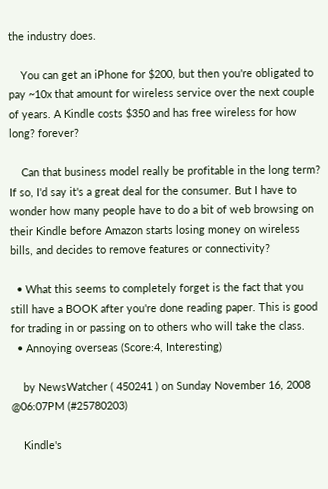the industry does.

    You can get an iPhone for $200, but then you're obligated to pay ~10x that amount for wireless service over the next couple of years. A Kindle costs $350 and has free wireless for how long? forever?

    Can that business model really be profitable in the long term? If so, I'd say it's a great deal for the consumer. But I have to wonder how many people have to do a bit of web browsing on their Kindle before Amazon starts losing money on wireless bills, and decides to remove features or connectivity?

  • What this seems to completely forget is the fact that you still have a BOOK after you're done reading paper. This is good for trading in or passing on to others who will take the class.
  • Annoying overseas (Score:4, Interesting)

    by NewsWatcher ( 450241 ) on Sunday November 16, 2008 @06:07PM (#25780203)

    Kindle's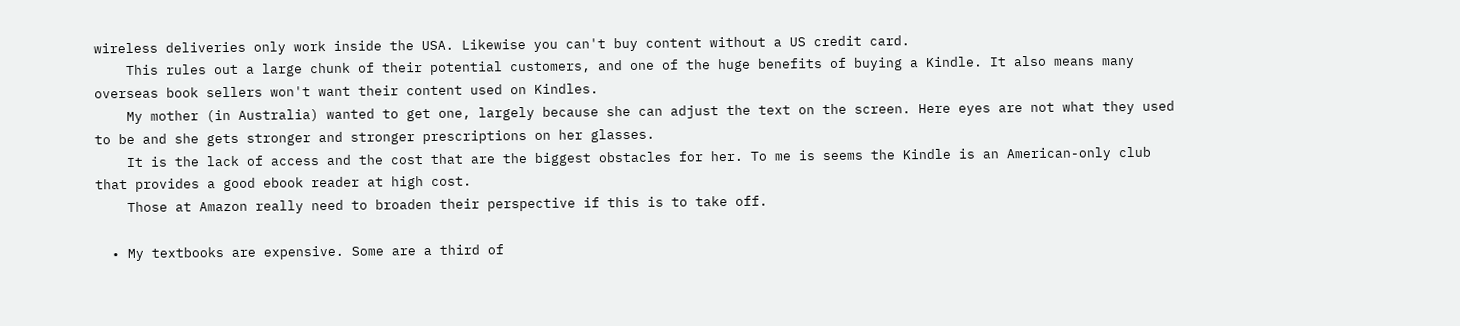wireless deliveries only work inside the USA. Likewise you can't buy content without a US credit card.
    This rules out a large chunk of their potential customers, and one of the huge benefits of buying a Kindle. It also means many overseas book sellers won't want their content used on Kindles.
    My mother (in Australia) wanted to get one, largely because she can adjust the text on the screen. Here eyes are not what they used to be and she gets stronger and stronger prescriptions on her glasses.
    It is the lack of access and the cost that are the biggest obstacles for her. To me is seems the Kindle is an American-only club that provides a good ebook reader at high cost.
    Those at Amazon really need to broaden their perspective if this is to take off.

  • My textbooks are expensive. Some are a third of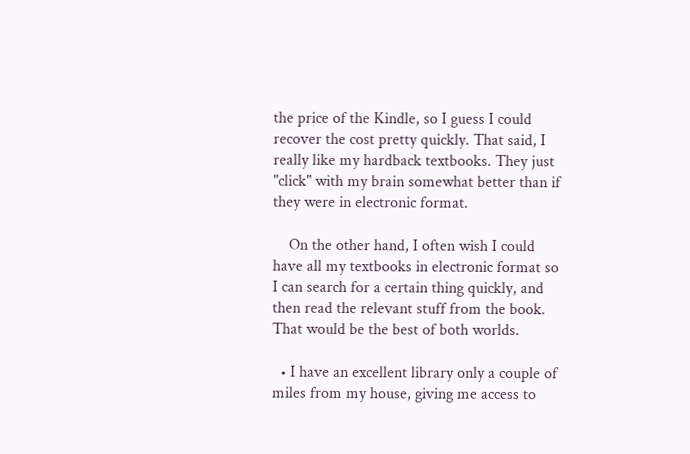the price of the Kindle, so I guess I could recover the cost pretty quickly. That said, I really like my hardback textbooks. They just "click" with my brain somewhat better than if they were in electronic format.

    On the other hand, I often wish I could have all my textbooks in electronic format so I can search for a certain thing quickly, and then read the relevant stuff from the book. That would be the best of both worlds.

  • I have an excellent library only a couple of miles from my house, giving me access to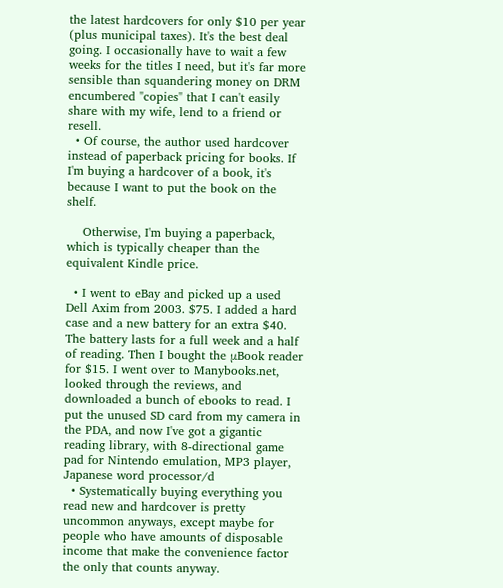the latest hardcovers for only $10 per year (plus municipal taxes). It's the best deal going. I occasionally have to wait a few weeks for the titles I need, but it's far more sensible than squandering money on DRM encumbered "copies" that I can't easily share with my wife, lend to a friend or resell.
  • Of course, the author used hardcover instead of paperback pricing for books. If I'm buying a hardcover of a book, it's because I want to put the book on the shelf.

    Otherwise, I'm buying a paperback, which is typically cheaper than the equivalent Kindle price.

  • I went to eBay and picked up a used Dell Axim from 2003. $75. I added a hard case and a new battery for an extra $40. The battery lasts for a full week and a half of reading. Then I bought the μBook reader for $15. I went over to Manybooks.net, looked through the reviews, and downloaded a bunch of ebooks to read. I put the unused SD card from my camera in the PDA, and now I've got a gigantic reading library, with 8-directional game pad for Nintendo emulation, MP3 player, Japanese word processor/d
  • Systematically buying everything you read new and hardcover is pretty uncommon anyways, except maybe for people who have amounts of disposable income that make the convenience factor the only that counts anyway.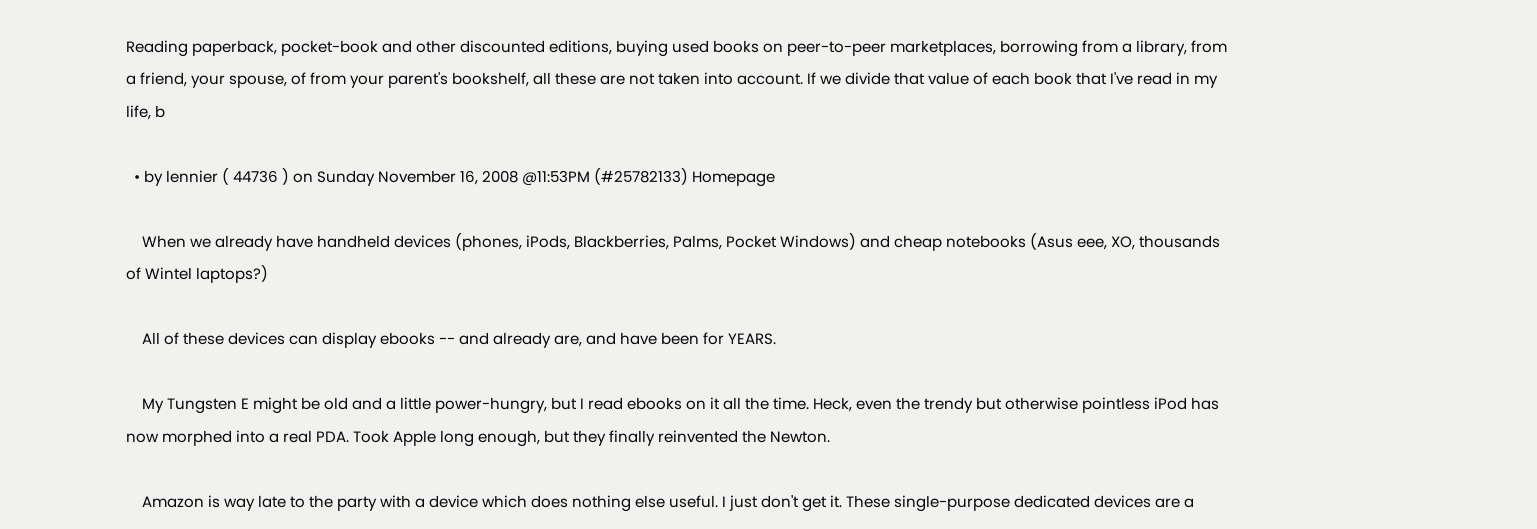Reading paperback, pocket-book and other discounted editions, buying used books on peer-to-peer marketplaces, borrowing from a library, from a friend, your spouse, of from your parent's bookshelf, all these are not taken into account. If we divide that value of each book that I've read in my life, b

  • by lennier ( 44736 ) on Sunday November 16, 2008 @11:53PM (#25782133) Homepage

    When we already have handheld devices (phones, iPods, Blackberries, Palms, Pocket Windows) and cheap notebooks (Asus eee, XO, thousands of Wintel laptops?)

    All of these devices can display ebooks -- and already are, and have been for YEARS.

    My Tungsten E might be old and a little power-hungry, but I read ebooks on it all the time. Heck, even the trendy but otherwise pointless iPod has now morphed into a real PDA. Took Apple long enough, but they finally reinvented the Newton.

    Amazon is way late to the party with a device which does nothing else useful. I just don't get it. These single-purpose dedicated devices are a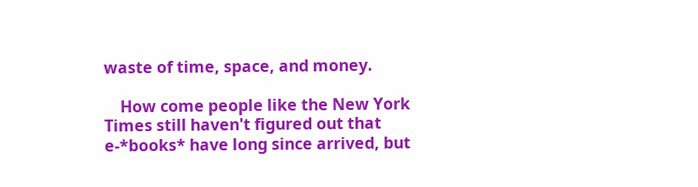waste of time, space, and money.

    How come people like the New York Times still haven't figured out that e-*books* have long since arrived, but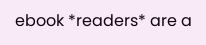ebook *readers* are a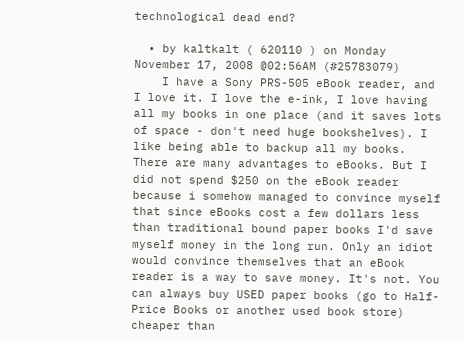technological dead end?

  • by kaltkalt ( 620110 ) on Monday November 17, 2008 @02:56AM (#25783079)
    I have a Sony PRS-505 eBook reader, and I love it. I love the e-ink, I love having all my books in one place (and it saves lots of space - don't need huge bookshelves). I like being able to backup all my books. There are many advantages to eBooks. But I did not spend $250 on the eBook reader because i somehow managed to convince myself that since eBooks cost a few dollars less than traditional bound paper books I'd save myself money in the long run. Only an idiot would convince themselves that an eBook reader is a way to save money. It's not. You can always buy USED paper books (go to Half-Price Books or another used book store) cheaper than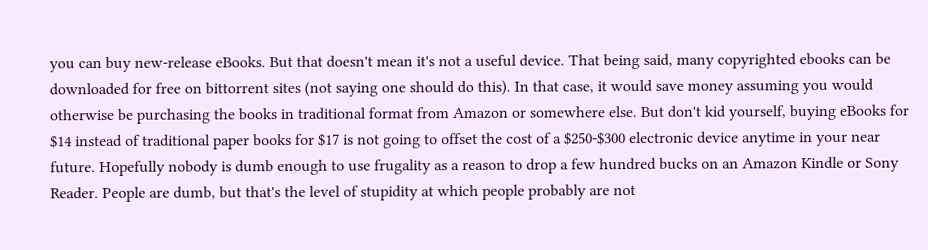you can buy new-release eBooks. But that doesn't mean it's not a useful device. That being said, many copyrighted ebooks can be downloaded for free on bittorrent sites (not saying one should do this). In that case, it would save money assuming you would otherwise be purchasing the books in traditional format from Amazon or somewhere else. But don't kid yourself, buying eBooks for $14 instead of traditional paper books for $17 is not going to offset the cost of a $250-$300 electronic device anytime in your near future. Hopefully nobody is dumb enough to use frugality as a reason to drop a few hundred bucks on an Amazon Kindle or Sony Reader. People are dumb, but that's the level of stupidity at which people probably are not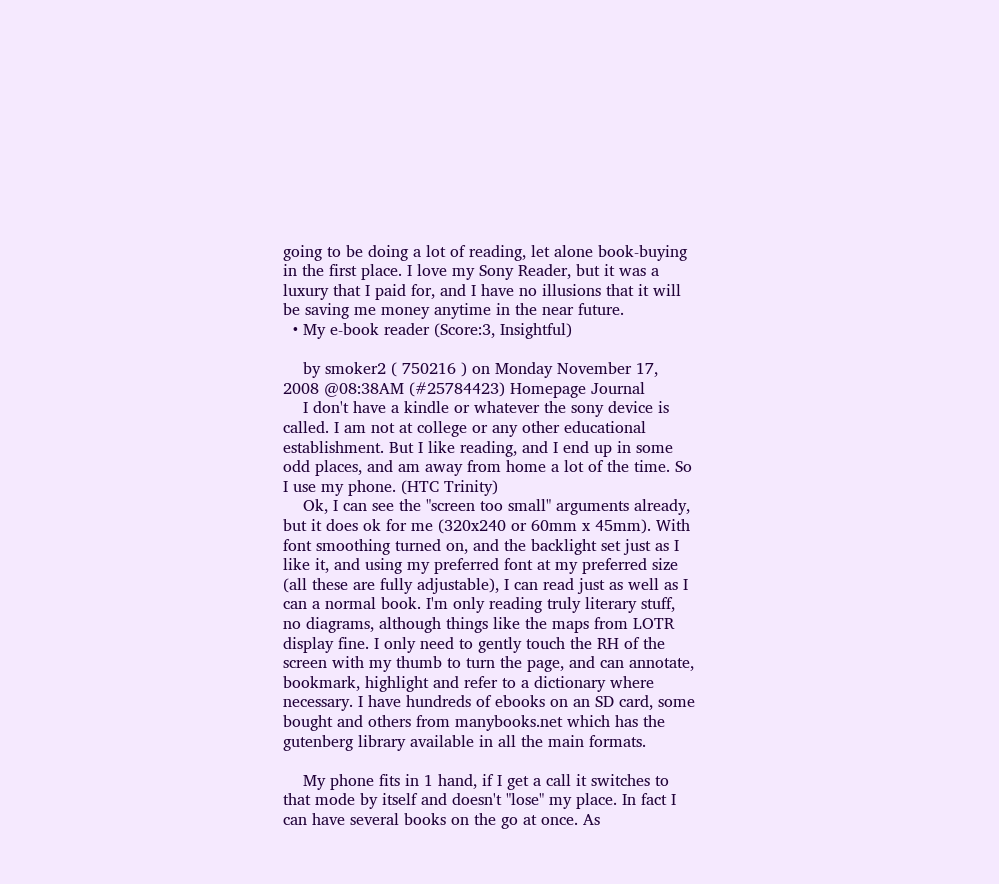going to be doing a lot of reading, let alone book-buying in the first place. I love my Sony Reader, but it was a luxury that I paid for, and I have no illusions that it will be saving me money anytime in the near future.
  • My e-book reader (Score:3, Insightful)

    by smoker2 ( 750216 ) on Monday November 17, 2008 @08:38AM (#25784423) Homepage Journal
    I don't have a kindle or whatever the sony device is called. I am not at college or any other educational establishment. But I like reading, and I end up in some odd places, and am away from home a lot of the time. So I use my phone. (HTC Trinity)
    Ok, I can see the "screen too small" arguments already, but it does ok for me (320x240 or 60mm x 45mm). With font smoothing turned on, and the backlight set just as I like it, and using my preferred font at my preferred size (all these are fully adjustable), I can read just as well as I can a normal book. I'm only reading truly literary stuff, no diagrams, although things like the maps from LOTR display fine. I only need to gently touch the RH of the screen with my thumb to turn the page, and can annotate, bookmark, highlight and refer to a dictionary where necessary. I have hundreds of ebooks on an SD card, some bought and others from manybooks.net which has the gutenberg library available in all the main formats.

    My phone fits in 1 hand, if I get a call it switches to that mode by itself and doesn't "lose" my place. In fact I can have several books on the go at once. As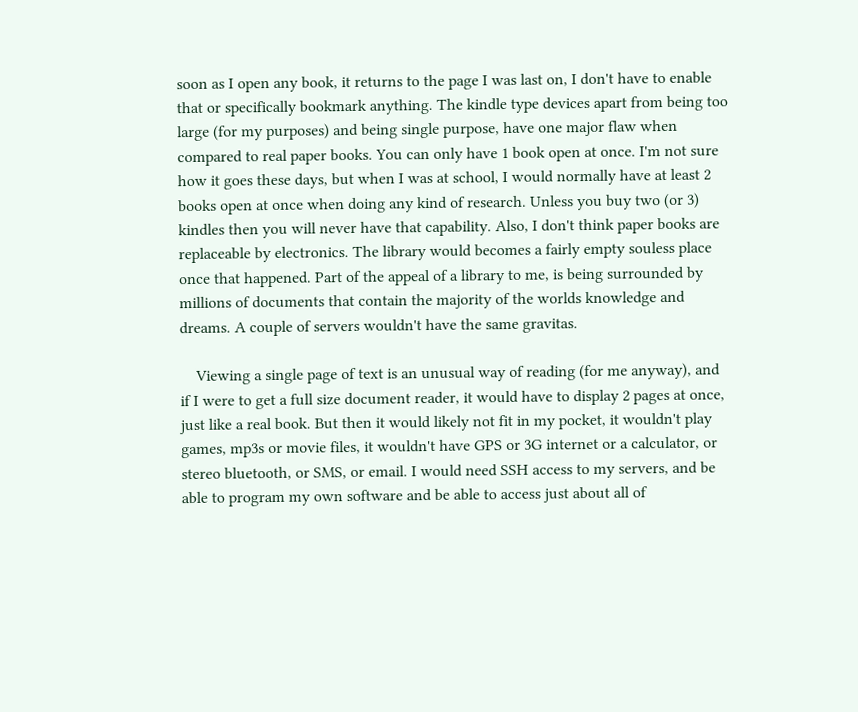soon as I open any book, it returns to the page I was last on, I don't have to enable that or specifically bookmark anything. The kindle type devices apart from being too large (for my purposes) and being single purpose, have one major flaw when compared to real paper books. You can only have 1 book open at once. I'm not sure how it goes these days, but when I was at school, I would normally have at least 2 books open at once when doing any kind of research. Unless you buy two (or 3) kindles then you will never have that capability. Also, I don't think paper books are replaceable by electronics. The library would becomes a fairly empty souless place once that happened. Part of the appeal of a library to me, is being surrounded by millions of documents that contain the majority of the worlds knowledge and dreams. A couple of servers wouldn't have the same gravitas.

    Viewing a single page of text is an unusual way of reading (for me anyway), and if I were to get a full size document reader, it would have to display 2 pages at once, just like a real book. But then it would likely not fit in my pocket, it wouldn't play games, mp3s or movie files, it wouldn't have GPS or 3G internet or a calculator, or stereo bluetooth, or SMS, or email. I would need SSH access to my servers, and be able to program my own software and be able to access just about all of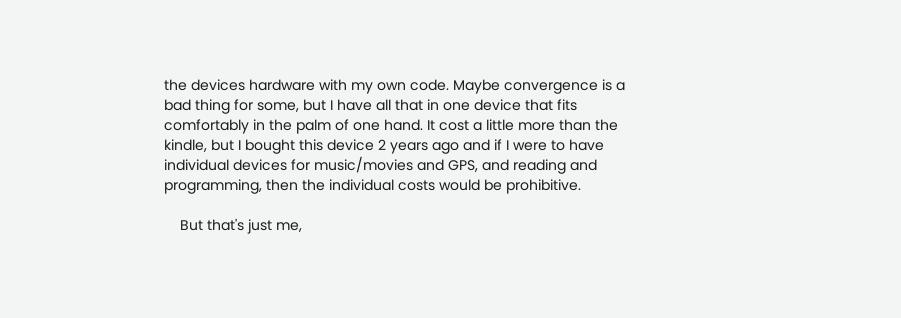the devices hardware with my own code. Maybe convergence is a bad thing for some, but I have all that in one device that fits comfortably in the palm of one hand. It cost a little more than the kindle, but I bought this device 2 years ago and if I were to have individual devices for music/movies and GPS, and reading and programming, then the individual costs would be prohibitive.

    But that's just me,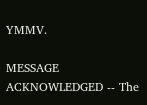YMMV.

MESSAGE ACKNOWLEDGED -- The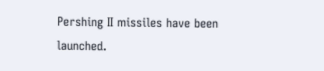Pershing II missiles have been launched.